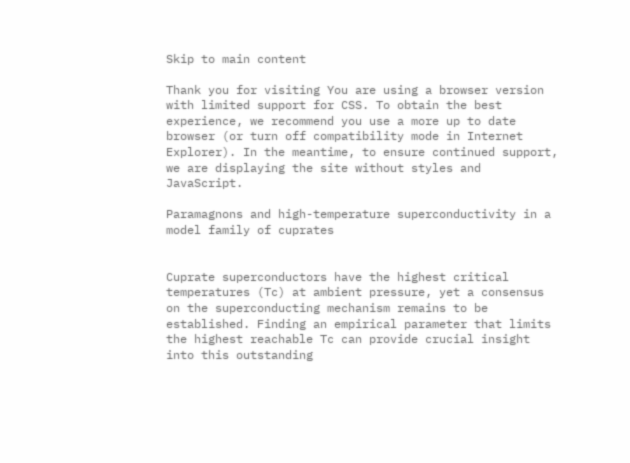Skip to main content

Thank you for visiting You are using a browser version with limited support for CSS. To obtain the best experience, we recommend you use a more up to date browser (or turn off compatibility mode in Internet Explorer). In the meantime, to ensure continued support, we are displaying the site without styles and JavaScript.

Paramagnons and high-temperature superconductivity in a model family of cuprates


Cuprate superconductors have the highest critical temperatures (Tc) at ambient pressure, yet a consensus on the superconducting mechanism remains to be established. Finding an empirical parameter that limits the highest reachable Tc can provide crucial insight into this outstanding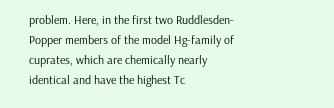problem. Here, in the first two Ruddlesden-Popper members of the model Hg-family of cuprates, which are chemically nearly identical and have the highest Tc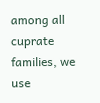among all cuprate families, we use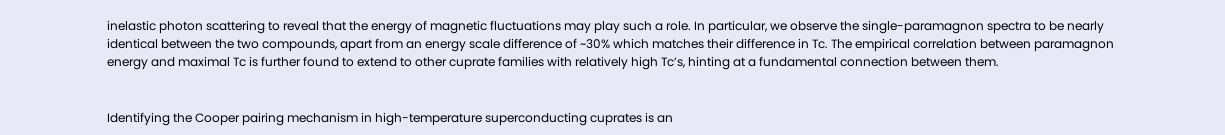inelastic photon scattering to reveal that the energy of magnetic fluctuations may play such a role. In particular, we observe the single-paramagnon spectra to be nearly identical between the two compounds, apart from an energy scale difference of ~30% which matches their difference in Tc. The empirical correlation between paramagnon energy and maximal Tc is further found to extend to other cuprate families with relatively high Tc’s, hinting at a fundamental connection between them.


Identifying the Cooper pairing mechanism in high-temperature superconducting cuprates is an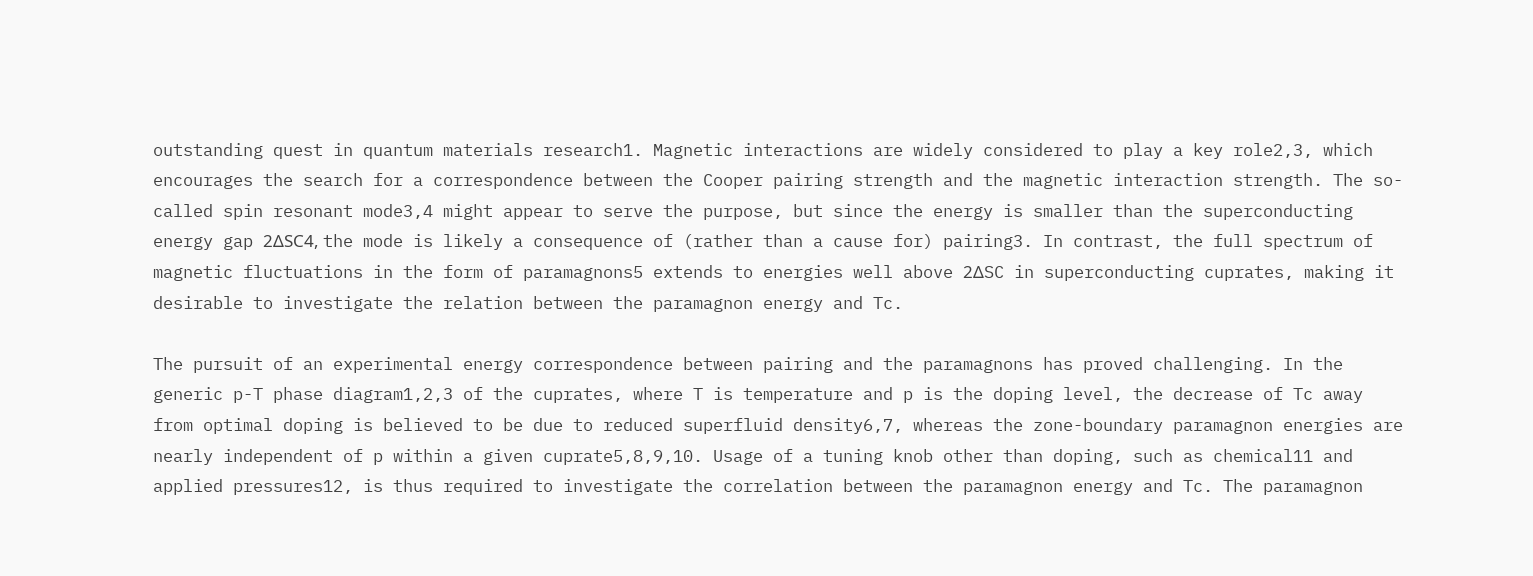outstanding quest in quantum materials research1. Magnetic interactions are widely considered to play a key role2,3, which encourages the search for a correspondence between the Cooper pairing strength and the magnetic interaction strength. The so-called spin resonant mode3,4 might appear to serve the purpose, but since the energy is smaller than the superconducting energy gap 2ΔSC4, the mode is likely a consequence of (rather than a cause for) pairing3. In contrast, the full spectrum of magnetic fluctuations in the form of paramagnons5 extends to energies well above 2ΔSC in superconducting cuprates, making it desirable to investigate the relation between the paramagnon energy and Tc.

The pursuit of an experimental energy correspondence between pairing and the paramagnons has proved challenging. In the generic p-T phase diagram1,2,3 of the cuprates, where T is temperature and p is the doping level, the decrease of Tc away from optimal doping is believed to be due to reduced superfluid density6,7, whereas the zone-boundary paramagnon energies are nearly independent of p within a given cuprate5,8,9,10. Usage of a tuning knob other than doping, such as chemical11 and applied pressures12, is thus required to investigate the correlation between the paramagnon energy and Tc. The paramagnon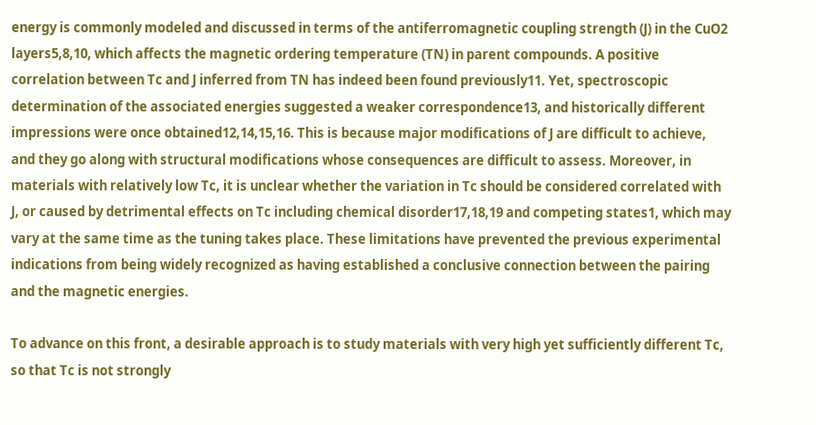energy is commonly modeled and discussed in terms of the antiferromagnetic coupling strength (J) in the CuO2 layers5,8,10, which affects the magnetic ordering temperature (TN) in parent compounds. A positive correlation between Tc and J inferred from TN has indeed been found previously11. Yet, spectroscopic determination of the associated energies suggested a weaker correspondence13, and historically different impressions were once obtained12,14,15,16. This is because major modifications of J are difficult to achieve, and they go along with structural modifications whose consequences are difficult to assess. Moreover, in materials with relatively low Tc, it is unclear whether the variation in Tc should be considered correlated with J, or caused by detrimental effects on Tc including chemical disorder17,18,19 and competing states1, which may vary at the same time as the tuning takes place. These limitations have prevented the previous experimental indications from being widely recognized as having established a conclusive connection between the pairing and the magnetic energies.

To advance on this front, a desirable approach is to study materials with very high yet sufficiently different Tc, so that Tc is not strongly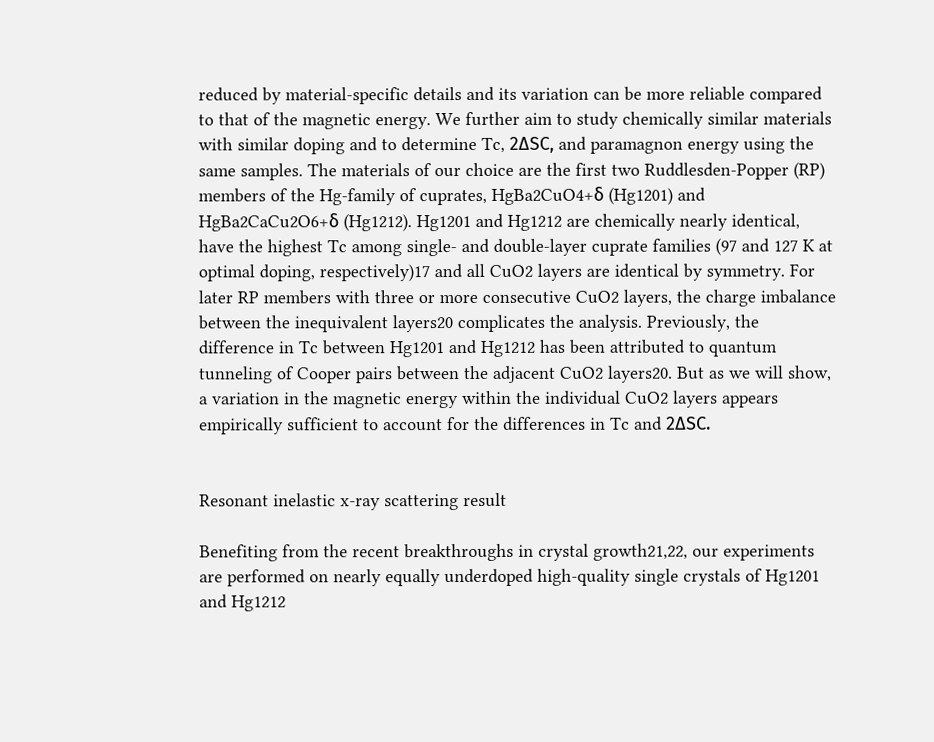reduced by material-specific details and its variation can be more reliable compared to that of the magnetic energy. We further aim to study chemically similar materials with similar doping and to determine Tc, 2ΔSC, and paramagnon energy using the same samples. The materials of our choice are the first two Ruddlesden-Popper (RP) members of the Hg-family of cuprates, HgBa2CuO4+δ (Hg1201) and HgBa2CaCu2O6+δ (Hg1212). Hg1201 and Hg1212 are chemically nearly identical, have the highest Tc among single- and double-layer cuprate families (97 and 127 K at optimal doping, respectively)17 and all CuO2 layers are identical by symmetry. For later RP members with three or more consecutive CuO2 layers, the charge imbalance between the inequivalent layers20 complicates the analysis. Previously, the difference in Tc between Hg1201 and Hg1212 has been attributed to quantum tunneling of Cooper pairs between the adjacent CuO2 layers20. But as we will show, a variation in the magnetic energy within the individual CuO2 layers appears empirically sufficient to account for the differences in Tc and 2ΔSC.


Resonant inelastic x-ray scattering result

Benefiting from the recent breakthroughs in crystal growth21,22, our experiments are performed on nearly equally underdoped high-quality single crystals of Hg1201 and Hg1212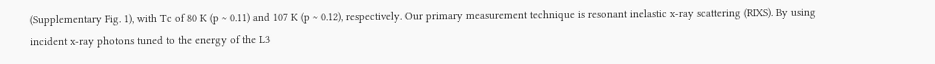(Supplementary Fig. 1), with Tc of 80 K (p ~ 0.11) and 107 K (p ~ 0.12), respectively. Our primary measurement technique is resonant inelastic x-ray scattering (RIXS). By using incident x-ray photons tuned to the energy of the L3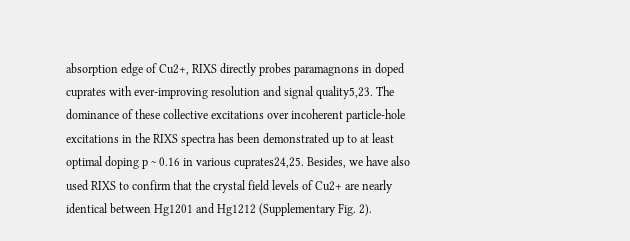absorption edge of Cu2+, RIXS directly probes paramagnons in doped cuprates with ever-improving resolution and signal quality5,23. The dominance of these collective excitations over incoherent particle-hole excitations in the RIXS spectra has been demonstrated up to at least optimal doping p ~ 0.16 in various cuprates24,25. Besides, we have also used RIXS to confirm that the crystal field levels of Cu2+ are nearly identical between Hg1201 and Hg1212 (Supplementary Fig. 2).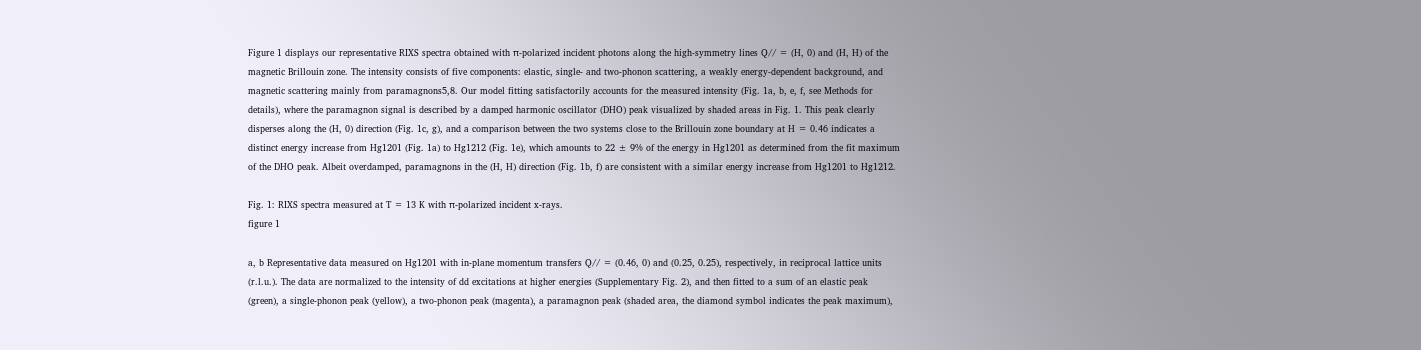Figure 1 displays our representative RIXS spectra obtained with π-polarized incident photons along the high-symmetry lines Q// = (H, 0) and (H, H) of the magnetic Brillouin zone. The intensity consists of five components: elastic, single- and two-phonon scattering, a weakly energy-dependent background, and magnetic scattering mainly from paramagnons5,8. Our model fitting satisfactorily accounts for the measured intensity (Fig. 1a, b, e, f, see Methods for details), where the paramagnon signal is described by a damped harmonic oscillator (DHO) peak visualized by shaded areas in Fig. 1. This peak clearly disperses along the (H, 0) direction (Fig. 1c, g), and a comparison between the two systems close to the Brillouin zone boundary at H = 0.46 indicates a distinct energy increase from Hg1201 (Fig. 1a) to Hg1212 (Fig. 1e), which amounts to 22 ± 9% of the energy in Hg1201 as determined from the fit maximum of the DHO peak. Albeit overdamped, paramagnons in the (H, H) direction (Fig. 1b, f) are consistent with a similar energy increase from Hg1201 to Hg1212.

Fig. 1: RIXS spectra measured at T = 13 K with π-polarized incident x-rays.
figure 1

a, b Representative data measured on Hg1201 with in-plane momentum transfers Q// = (0.46, 0) and (0.25, 0.25), respectively, in reciprocal lattice units (r.l.u.). The data are normalized to the intensity of dd excitations at higher energies (Supplementary Fig. 2), and then fitted to a sum of an elastic peak (green), a single-phonon peak (yellow), a two-phonon peak (magenta), a paramagnon peak (shaded area, the diamond symbol indicates the peak maximum),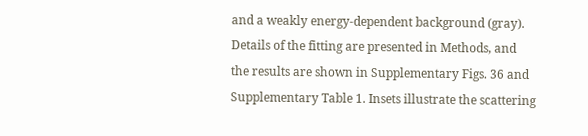and a weakly energy-dependent background (gray). Details of the fitting are presented in Methods, and the results are shown in Supplementary Figs. 36 and Supplementary Table 1. Insets illustrate the scattering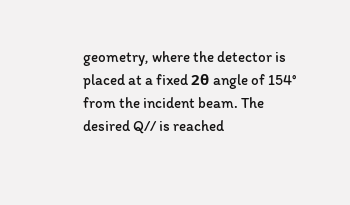geometry, where the detector is placed at a fixed 2θ angle of 154° from the incident beam. The desired Q// is reached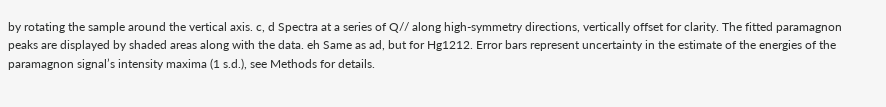by rotating the sample around the vertical axis. c, d Spectra at a series of Q// along high-symmetry directions, vertically offset for clarity. The fitted paramagnon peaks are displayed by shaded areas along with the data. eh Same as ad, but for Hg1212. Error bars represent uncertainty in the estimate of the energies of the paramagnon signal’s intensity maxima (1 s.d.), see Methods for details.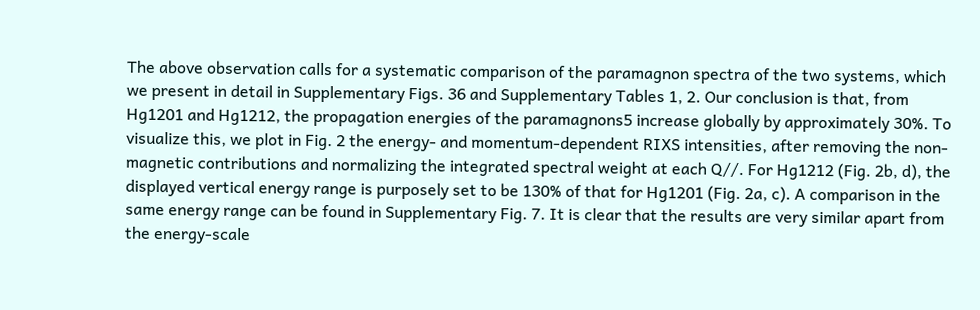The above observation calls for a systematic comparison of the paramagnon spectra of the two systems, which we present in detail in Supplementary Figs. 36 and Supplementary Tables 1, 2. Our conclusion is that, from Hg1201 and Hg1212, the propagation energies of the paramagnons5 increase globally by approximately 30%. To visualize this, we plot in Fig. 2 the energy- and momentum-dependent RIXS intensities, after removing the non-magnetic contributions and normalizing the integrated spectral weight at each Q//. For Hg1212 (Fig. 2b, d), the displayed vertical energy range is purposely set to be 130% of that for Hg1201 (Fig. 2a, c). A comparison in the same energy range can be found in Supplementary Fig. 7. It is clear that the results are very similar apart from the energy-scale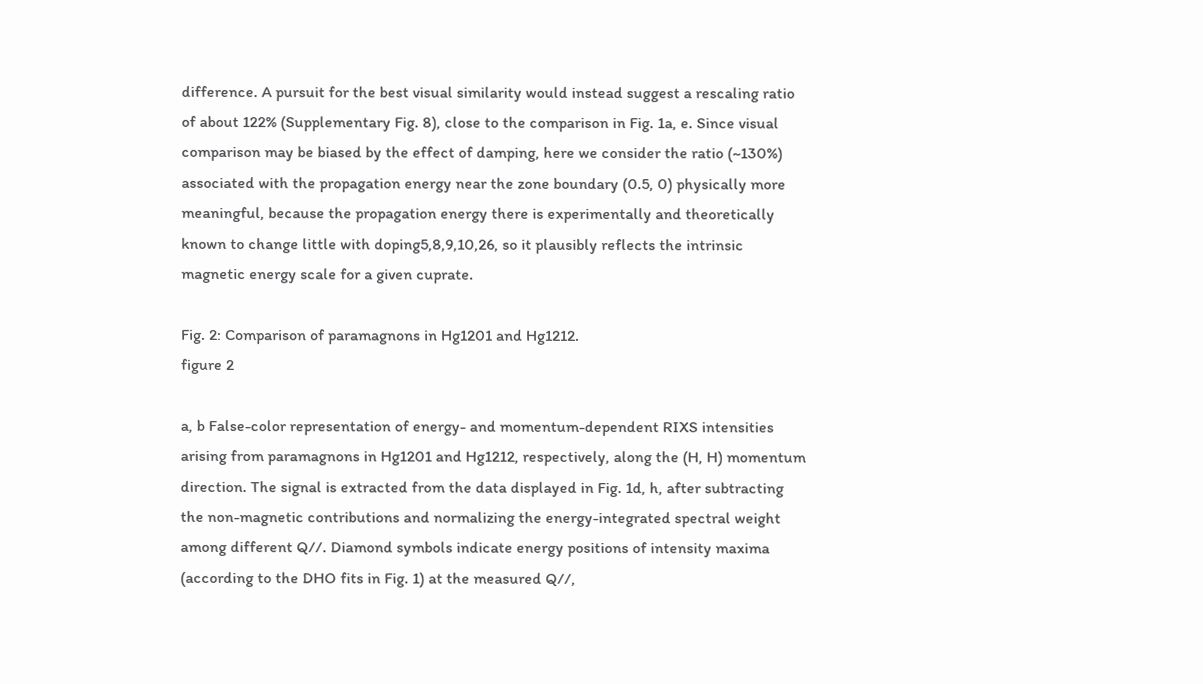difference. A pursuit for the best visual similarity would instead suggest a rescaling ratio of about 122% (Supplementary Fig. 8), close to the comparison in Fig. 1a, e. Since visual comparison may be biased by the effect of damping, here we consider the ratio (~130%) associated with the propagation energy near the zone boundary (0.5, 0) physically more meaningful, because the propagation energy there is experimentally and theoretically known to change little with doping5,8,9,10,26, so it plausibly reflects the intrinsic magnetic energy scale for a given cuprate.

Fig. 2: Comparison of paramagnons in Hg1201 and Hg1212.
figure 2

a, b False-color representation of energy- and momentum-dependent RIXS intensities arising from paramagnons in Hg1201 and Hg1212, respectively, along the (H, H) momentum direction. The signal is extracted from the data displayed in Fig. 1d, h, after subtracting the non-magnetic contributions and normalizing the energy-integrated spectral weight among different Q//. Diamond symbols indicate energy positions of intensity maxima (according to the DHO fits in Fig. 1) at the measured Q//,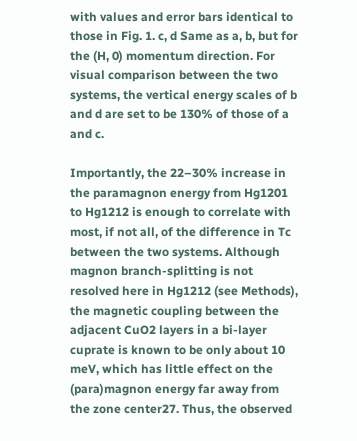with values and error bars identical to those in Fig. 1. c, d Same as a, b, but for the (H, 0) momentum direction. For visual comparison between the two systems, the vertical energy scales of b and d are set to be 130% of those of a and c.

Importantly, the 22–30% increase in the paramagnon energy from Hg1201 to Hg1212 is enough to correlate with most, if not all, of the difference in Tc between the two systems. Although magnon branch-splitting is not resolved here in Hg1212 (see Methods), the magnetic coupling between the adjacent CuO2 layers in a bi-layer cuprate is known to be only about 10 meV, which has little effect on the (para)magnon energy far away from the zone center27. Thus, the observed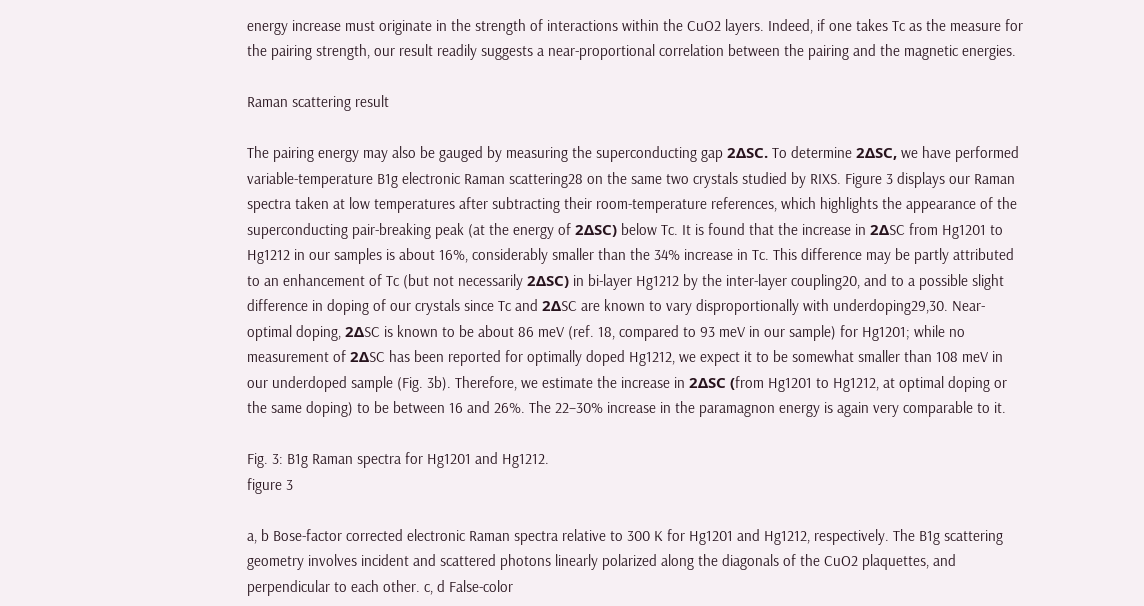energy increase must originate in the strength of interactions within the CuO2 layers. Indeed, if one takes Tc as the measure for the pairing strength, our result readily suggests a near-proportional correlation between the pairing and the magnetic energies.

Raman scattering result

The pairing energy may also be gauged by measuring the superconducting gap 2ΔSC. To determine 2ΔSC, we have performed variable-temperature B1g electronic Raman scattering28 on the same two crystals studied by RIXS. Figure 3 displays our Raman spectra taken at low temperatures after subtracting their room-temperature references, which highlights the appearance of the superconducting pair-breaking peak (at the energy of 2ΔSC) below Tc. It is found that the increase in 2ΔSC from Hg1201 to Hg1212 in our samples is about 16%, considerably smaller than the 34% increase in Tc. This difference may be partly attributed to an enhancement of Tc (but not necessarily 2ΔSC) in bi-layer Hg1212 by the inter-layer coupling20, and to a possible slight difference in doping of our crystals since Tc and 2ΔSC are known to vary disproportionally with underdoping29,30. Near-optimal doping, 2ΔSC is known to be about 86 meV (ref. 18, compared to 93 meV in our sample) for Hg1201; while no measurement of 2ΔSC has been reported for optimally doped Hg1212, we expect it to be somewhat smaller than 108 meV in our underdoped sample (Fig. 3b). Therefore, we estimate the increase in 2ΔSC (from Hg1201 to Hg1212, at optimal doping or the same doping) to be between 16 and 26%. The 22–30% increase in the paramagnon energy is again very comparable to it.

Fig. 3: B1g Raman spectra for Hg1201 and Hg1212.
figure 3

a, b Bose-factor corrected electronic Raman spectra relative to 300 K for Hg1201 and Hg1212, respectively. The B1g scattering geometry involves incident and scattered photons linearly polarized along the diagonals of the CuO2 plaquettes, and perpendicular to each other. c, d False-color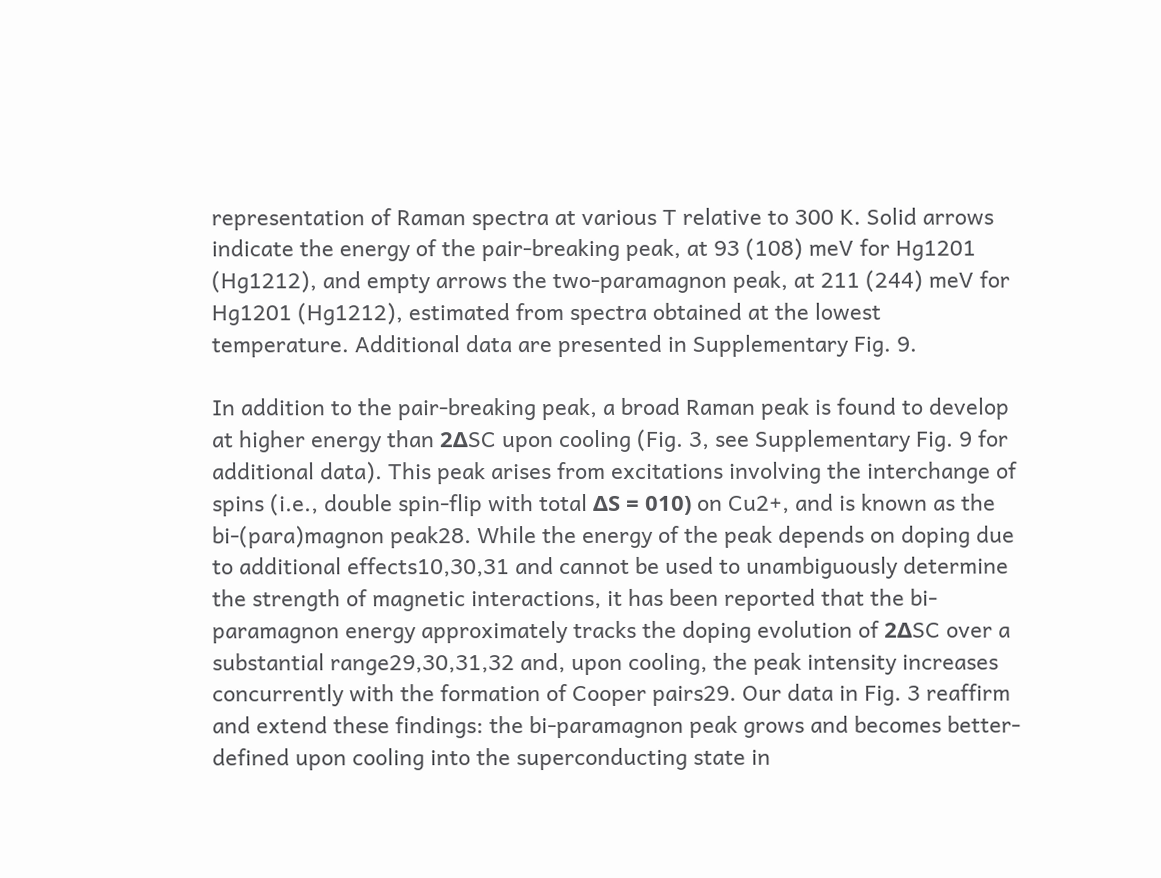representation of Raman spectra at various T relative to 300 K. Solid arrows indicate the energy of the pair-breaking peak, at 93 (108) meV for Hg1201 (Hg1212), and empty arrows the two-paramagnon peak, at 211 (244) meV for Hg1201 (Hg1212), estimated from spectra obtained at the lowest temperature. Additional data are presented in Supplementary Fig. 9.

In addition to the pair-breaking peak, a broad Raman peak is found to develop at higher energy than 2ΔSC upon cooling (Fig. 3, see Supplementary Fig. 9 for additional data). This peak arises from excitations involving the interchange of spins (i.e., double spin-flip with total ΔS = 010) on Cu2+, and is known as the bi-(para)magnon peak28. While the energy of the peak depends on doping due to additional effects10,30,31 and cannot be used to unambiguously determine the strength of magnetic interactions, it has been reported that the bi-paramagnon energy approximately tracks the doping evolution of 2ΔSC over a substantial range29,30,31,32 and, upon cooling, the peak intensity increases concurrently with the formation of Cooper pairs29. Our data in Fig. 3 reaffirm and extend these findings: the bi-paramagnon peak grows and becomes better-defined upon cooling into the superconducting state in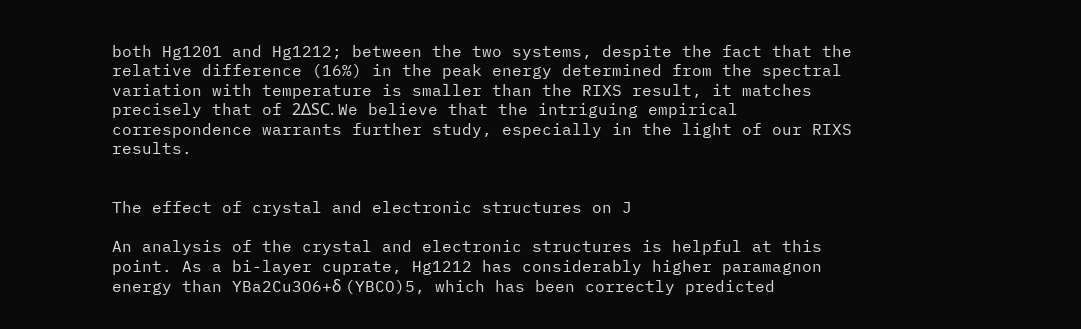both Hg1201 and Hg1212; between the two systems, despite the fact that the relative difference (16%) in the peak energy determined from the spectral variation with temperature is smaller than the RIXS result, it matches precisely that of 2ΔSC. We believe that the intriguing empirical correspondence warrants further study, especially in the light of our RIXS results.


The effect of crystal and electronic structures on J

An analysis of the crystal and electronic structures is helpful at this point. As a bi-layer cuprate, Hg1212 has considerably higher paramagnon energy than YBa2Cu3O6+δ (YBCO)5, which has been correctly predicted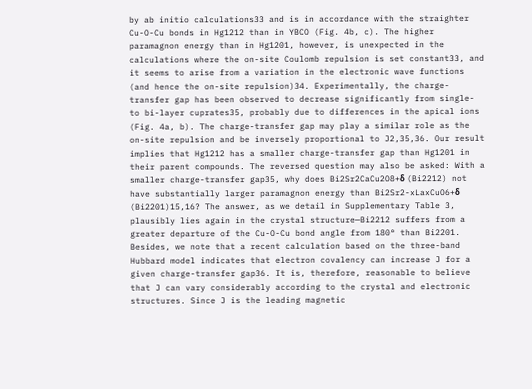by ab initio calculations33 and is in accordance with the straighter Cu-O-Cu bonds in Hg1212 than in YBCO (Fig. 4b, c). The higher paramagnon energy than in Hg1201, however, is unexpected in the calculations where the on-site Coulomb repulsion is set constant33, and it seems to arise from a variation in the electronic wave functions (and hence the on-site repulsion)34. Experimentally, the charge-transfer gap has been observed to decrease significantly from single- to bi-layer cuprates35, probably due to differences in the apical ions (Fig. 4a, b). The charge-transfer gap may play a similar role as the on-site repulsion and be inversely proportional to J2,35,36. Our result implies that Hg1212 has a smaller charge-transfer gap than Hg1201 in their parent compounds. The reversed question may also be asked: With a smaller charge-transfer gap35, why does Bi2Sr2CaCu2O8+δ (Bi2212) not have substantially larger paramagnon energy than Bi2Sr2-xLaxCuO6+δ (Bi2201)15,16? The answer, as we detail in Supplementary Table 3, plausibly lies again in the crystal structure—Bi2212 suffers from a greater departure of the Cu-O-Cu bond angle from 180° than Bi2201. Besides, we note that a recent calculation based on the three-band Hubbard model indicates that electron covalency can increase J for a given charge-transfer gap36. It is, therefore, reasonable to believe that J can vary considerably according to the crystal and electronic structures. Since J is the leading magnetic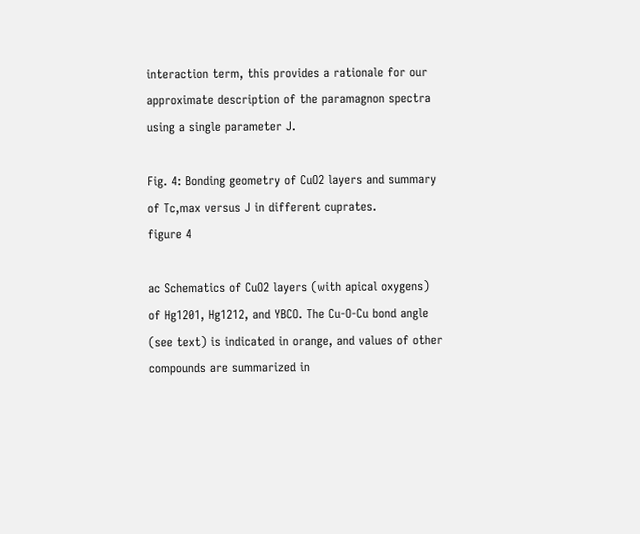interaction term, this provides a rationale for our approximate description of the paramagnon spectra using a single parameter J.

Fig. 4: Bonding geometry of CuO2 layers and summary of Tc,max versus J in different cuprates.
figure 4

ac Schematics of CuO2 layers (with apical oxygens) of Hg1201, Hg1212, and YBCO. The Cu-O-Cu bond angle (see text) is indicated in orange, and values of other compounds are summarized in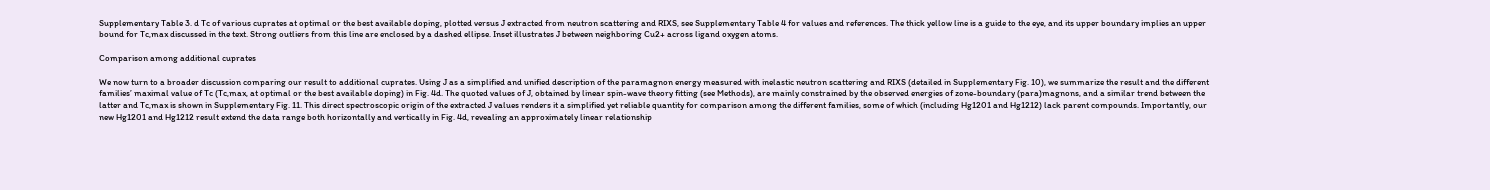Supplementary Table 3. d Tc of various cuprates at optimal or the best available doping, plotted versus J extracted from neutron scattering and RIXS, see Supplementary Table 4 for values and references. The thick yellow line is a guide to the eye, and its upper boundary implies an upper bound for Tc,max discussed in the text. Strong outliers from this line are enclosed by a dashed ellipse. Inset illustrates J between neighboring Cu2+ across ligand oxygen atoms.

Comparison among additional cuprates

We now turn to a broader discussion comparing our result to additional cuprates. Using J as a simplified and unified description of the paramagnon energy measured with inelastic neutron scattering and RIXS (detailed in Supplementary Fig. 10), we summarize the result and the different families’ maximal value of Tc (Tc,max, at optimal or the best available doping) in Fig. 4d. The quoted values of J, obtained by linear spin-wave theory fitting (see Methods), are mainly constrained by the observed energies of zone-boundary (para)magnons, and a similar trend between the latter and Tc,max is shown in Supplementary Fig. 11. This direct spectroscopic origin of the extracted J values renders it a simplified yet reliable quantity for comparison among the different families, some of which (including Hg1201 and Hg1212) lack parent compounds. Importantly, our new Hg1201 and Hg1212 result extend the data range both horizontally and vertically in Fig. 4d, revealing an approximately linear relationship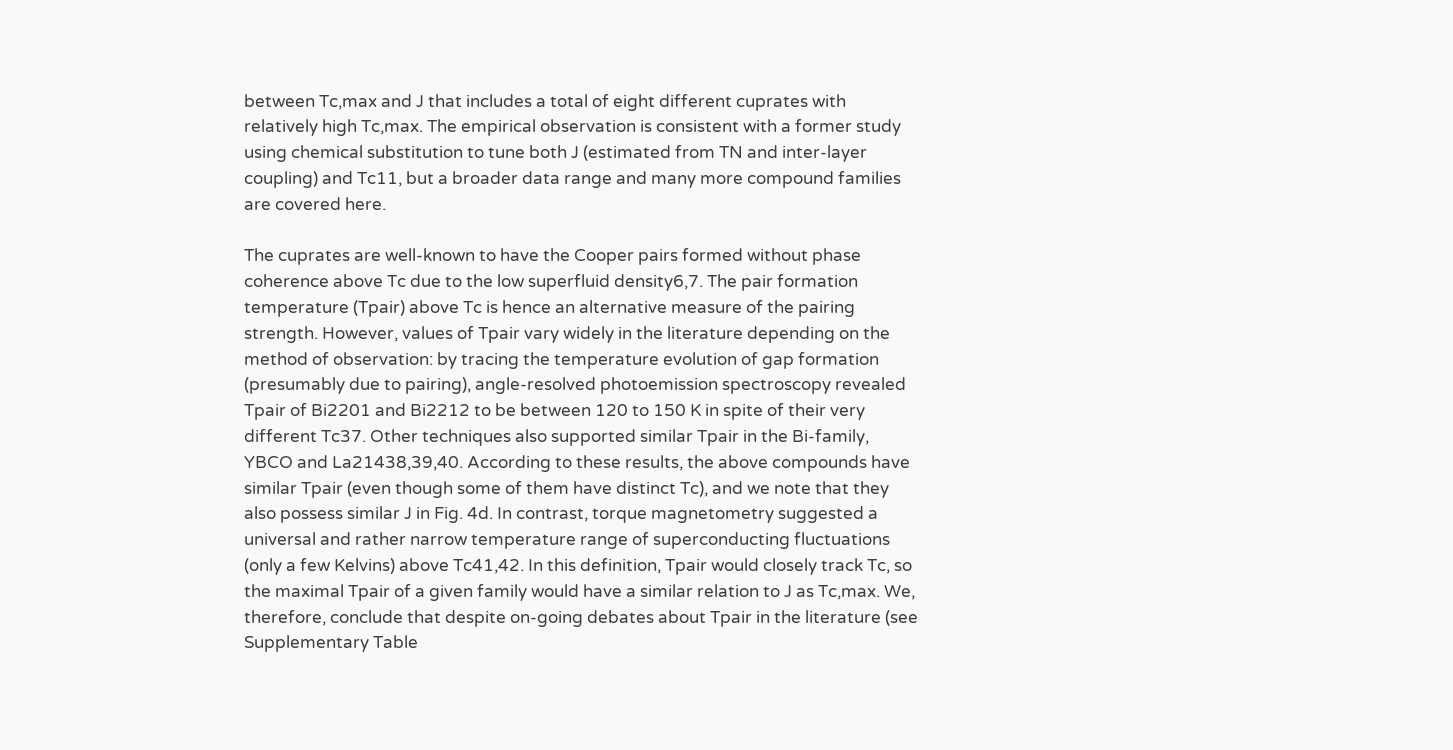between Tc,max and J that includes a total of eight different cuprates with relatively high Tc,max. The empirical observation is consistent with a former study using chemical substitution to tune both J (estimated from TN and inter-layer coupling) and Tc11, but a broader data range and many more compound families are covered here.

The cuprates are well-known to have the Cooper pairs formed without phase coherence above Tc due to the low superfluid density6,7. The pair formation temperature (Tpair) above Tc is hence an alternative measure of the pairing strength. However, values of Tpair vary widely in the literature depending on the method of observation: by tracing the temperature evolution of gap formation (presumably due to pairing), angle-resolved photoemission spectroscopy revealed Tpair of Bi2201 and Bi2212 to be between 120 to 150 K in spite of their very different Tc37. Other techniques also supported similar Tpair in the Bi-family, YBCO and La21438,39,40. According to these results, the above compounds have similar Tpair (even though some of them have distinct Tc), and we note that they also possess similar J in Fig. 4d. In contrast, torque magnetometry suggested a universal and rather narrow temperature range of superconducting fluctuations (only a few Kelvins) above Tc41,42. In this definition, Tpair would closely track Tc, so the maximal Tpair of a given family would have a similar relation to J as Tc,max. We, therefore, conclude that despite on-going debates about Tpair in the literature (see Supplementary Table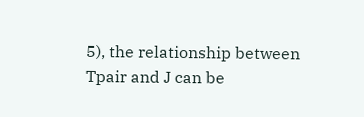5), the relationship between Tpair and J can be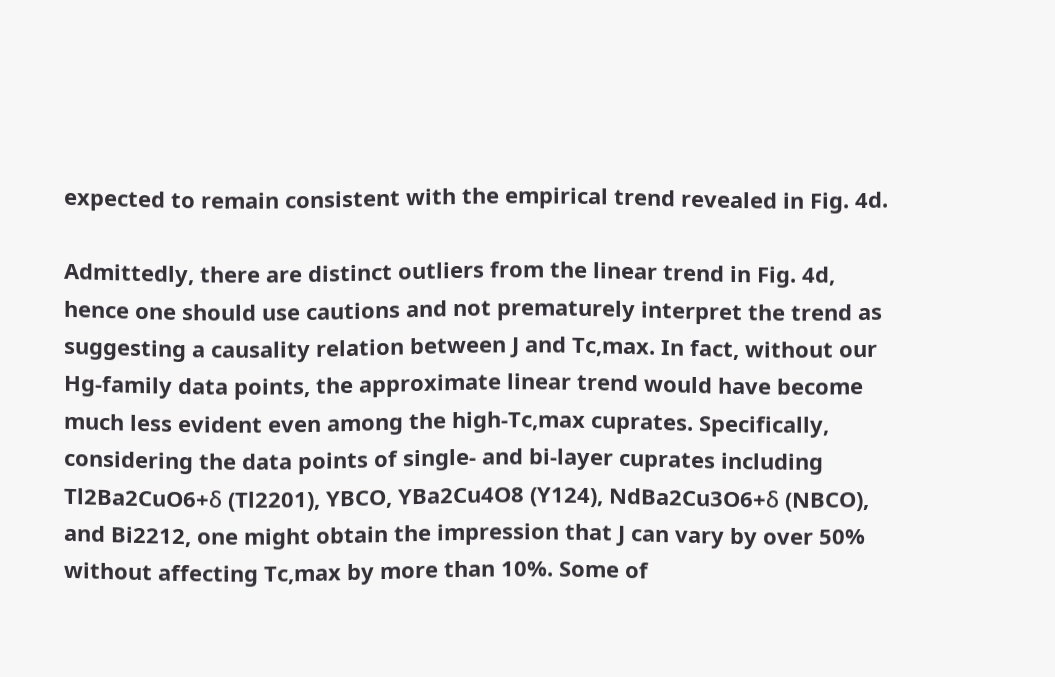expected to remain consistent with the empirical trend revealed in Fig. 4d.

Admittedly, there are distinct outliers from the linear trend in Fig. 4d, hence one should use cautions and not prematurely interpret the trend as suggesting a causality relation between J and Tc,max. In fact, without our Hg-family data points, the approximate linear trend would have become much less evident even among the high-Tc,max cuprates. Specifically, considering the data points of single- and bi-layer cuprates including Tl2Ba2CuO6+δ (Tl2201), YBCO, YBa2Cu4O8 (Y124), NdBa2Cu3O6+δ (NBCO), and Bi2212, one might obtain the impression that J can vary by over 50% without affecting Tc,max by more than 10%. Some of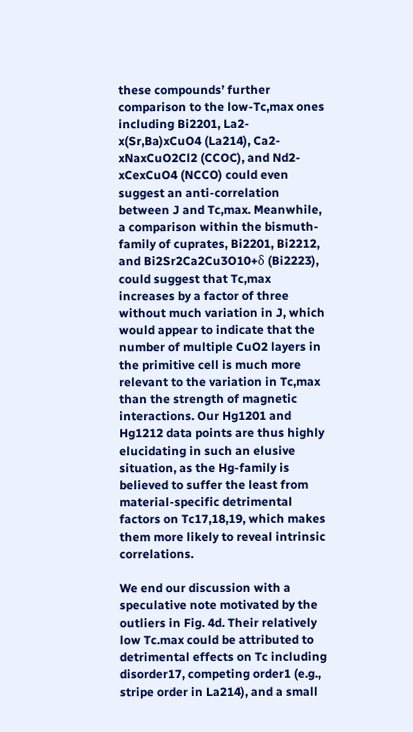these compounds’ further comparison to the low-Tc,max ones including Bi2201, La2-x(Sr,Ba)xCuO4 (La214), Ca2-xNaxCuO2Cl2 (CCOC), and Nd2-xCexCuO4 (NCCO) could even suggest an anti-correlation between J and Tc,max. Meanwhile, a comparison within the bismuth-family of cuprates, Bi2201, Bi2212, and Bi2Sr2Ca2Cu3O10+δ (Bi2223), could suggest that Tc,max increases by a factor of three without much variation in J, which would appear to indicate that the number of multiple CuO2 layers in the primitive cell is much more relevant to the variation in Tc,max than the strength of magnetic interactions. Our Hg1201 and Hg1212 data points are thus highly elucidating in such an elusive situation, as the Hg-family is believed to suffer the least from material-specific detrimental factors on Tc17,18,19, which makes them more likely to reveal intrinsic correlations.

We end our discussion with a speculative note motivated by the outliers in Fig. 4d. Their relatively low Tc.max could be attributed to detrimental effects on Tc including disorder17, competing order1 (e.g., stripe order in La214), and a small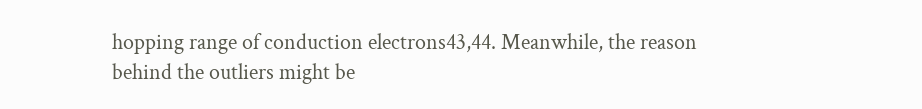hopping range of conduction electrons43,44. Meanwhile, the reason behind the outliers might be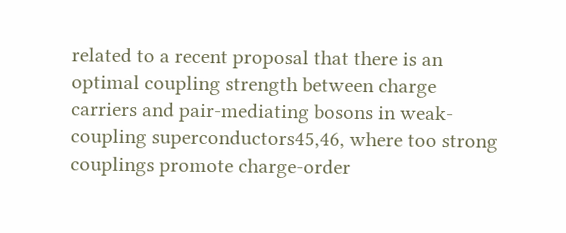related to a recent proposal that there is an optimal coupling strength between charge carriers and pair-mediating bosons in weak-coupling superconductors45,46, where too strong couplings promote charge-order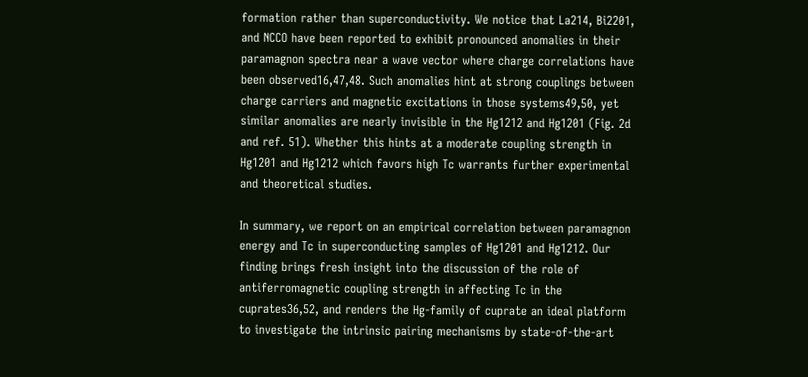formation rather than superconductivity. We notice that La214, Bi2201, and NCCO have been reported to exhibit pronounced anomalies in their paramagnon spectra near a wave vector where charge correlations have been observed16,47,48. Such anomalies hint at strong couplings between charge carriers and magnetic excitations in those systems49,50, yet similar anomalies are nearly invisible in the Hg1212 and Hg1201 (Fig. 2d and ref. 51). Whether this hints at a moderate coupling strength in Hg1201 and Hg1212 which favors high Tc warrants further experimental and theoretical studies.

In summary, we report on an empirical correlation between paramagnon energy and Tc in superconducting samples of Hg1201 and Hg1212. Our finding brings fresh insight into the discussion of the role of antiferromagnetic coupling strength in affecting Tc in the cuprates36,52, and renders the Hg-family of cuprate an ideal platform to investigate the intrinsic pairing mechanisms by state-of-the-art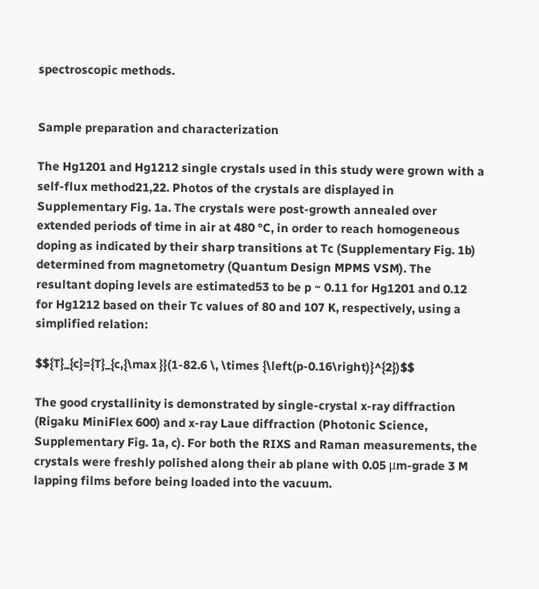spectroscopic methods.


Sample preparation and characterization

The Hg1201 and Hg1212 single crystals used in this study were grown with a self-flux method21,22. Photos of the crystals are displayed in Supplementary Fig. 1a. The crystals were post-growth annealed over extended periods of time in air at 480 °C, in order to reach homogeneous doping as indicated by their sharp transitions at Tc (Supplementary Fig. 1b) determined from magnetometry (Quantum Design MPMS VSM). The resultant doping levels are estimated53 to be p ~ 0.11 for Hg1201 and 0.12 for Hg1212 based on their Tc values of 80 and 107 K, respectively, using a simplified relation:

$${T}_{c}={T}_{c,{\max }}(1-82.6 \, \times {\left(p-0.16\right)}^{2})$$

The good crystallinity is demonstrated by single-crystal x-ray diffraction (Rigaku MiniFlex 600) and x-ray Laue diffraction (Photonic Science, Supplementary Fig. 1a, c). For both the RIXS and Raman measurements, the crystals were freshly polished along their ab plane with 0.05 μm-grade 3 M lapping films before being loaded into the vacuum.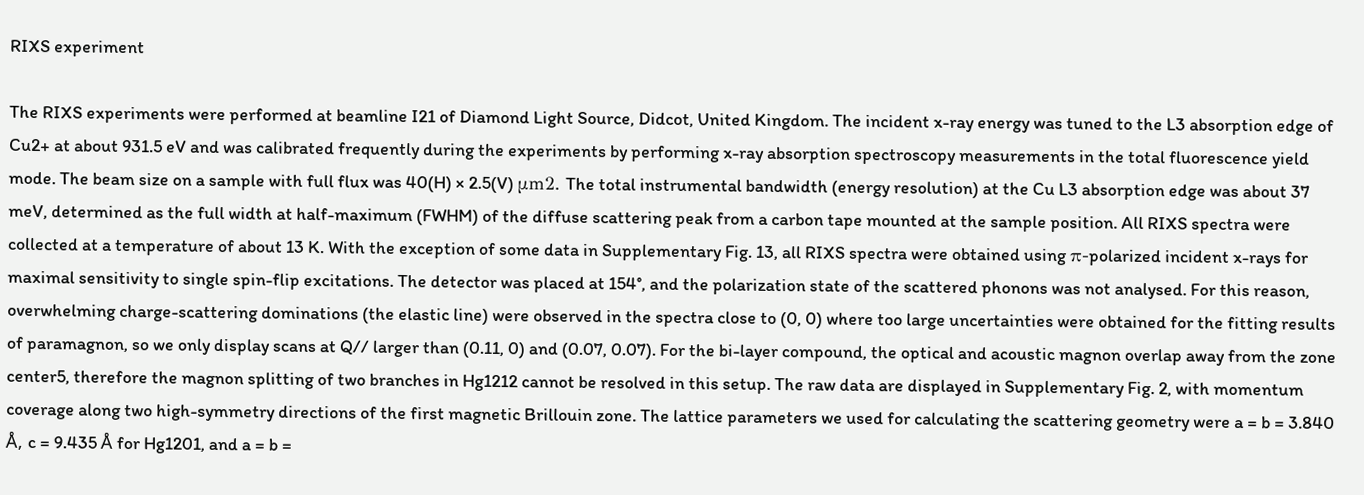RIXS experiment

The RIXS experiments were performed at beamline I21 of Diamond Light Source, Didcot, United Kingdom. The incident x-ray energy was tuned to the L3 absorption edge of Cu2+ at about 931.5 eV and was calibrated frequently during the experiments by performing x-ray absorption spectroscopy measurements in the total fluorescence yield mode. The beam size on a sample with full flux was 40(H) × 2.5(V) μm2. The total instrumental bandwidth (energy resolution) at the Cu L3 absorption edge was about 37 meV, determined as the full width at half-maximum (FWHM) of the diffuse scattering peak from a carbon tape mounted at the sample position. All RIXS spectra were collected at a temperature of about 13 K. With the exception of some data in Supplementary Fig. 13, all RIXS spectra were obtained using π-polarized incident x-rays for maximal sensitivity to single spin-flip excitations. The detector was placed at 154°, and the polarization state of the scattered phonons was not analysed. For this reason, overwhelming charge-scattering dominations (the elastic line) were observed in the spectra close to (0, 0) where too large uncertainties were obtained for the fitting results of paramagnon, so we only display scans at Q// larger than (0.11, 0) and (0.07, 0.07). For the bi-layer compound, the optical and acoustic magnon overlap away from the zone center5, therefore the magnon splitting of two branches in Hg1212 cannot be resolved in this setup. The raw data are displayed in Supplementary Fig. 2, with momentum coverage along two high-symmetry directions of the first magnetic Brillouin zone. The lattice parameters we used for calculating the scattering geometry were a = b = 3.840 Å, c = 9.435 Å for Hg1201, and a = b =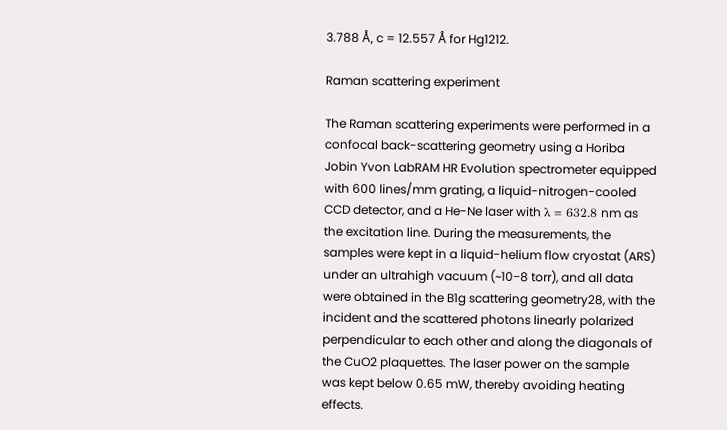3.788 Å, c = 12.557 Å for Hg1212.

Raman scattering experiment

The Raman scattering experiments were performed in a confocal back-scattering geometry using a Horiba Jobin Yvon LabRAM HR Evolution spectrometer equipped with 600 lines/mm grating, a liquid-nitrogen-cooled CCD detector, and a He-Ne laser with λ = 632.8 nm as the excitation line. During the measurements, the samples were kept in a liquid-helium flow cryostat (ARS) under an ultrahigh vacuum (~10−8 torr), and all data were obtained in the B1g scattering geometry28, with the incident and the scattered photons linearly polarized perpendicular to each other and along the diagonals of the CuO2 plaquettes. The laser power on the sample was kept below 0.65 mW, thereby avoiding heating effects.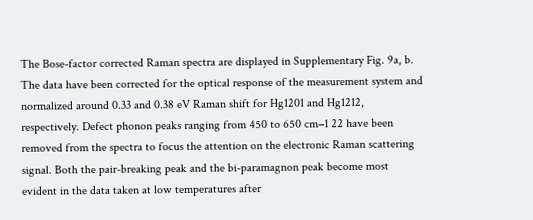The Bose-factor corrected Raman spectra are displayed in Supplementary Fig. 9a, b. The data have been corrected for the optical response of the measurement system and normalized around 0.33 and 0.38 eV Raman shift for Hg1201 and Hg1212, respectively. Defect phonon peaks ranging from 450 to 650 cm−1 22 have been removed from the spectra to focus the attention on the electronic Raman scattering signal. Both the pair-breaking peak and the bi-paramagnon peak become most evident in the data taken at low temperatures after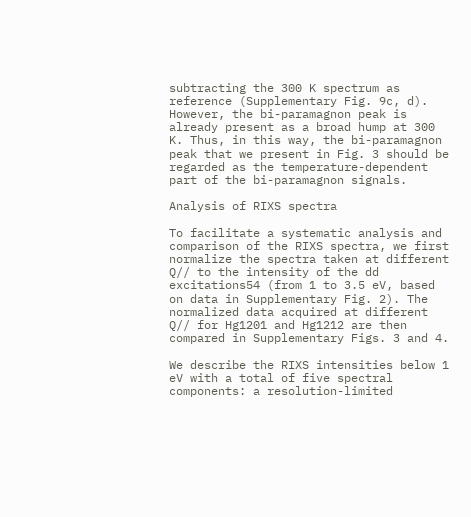subtracting the 300 K spectrum as reference (Supplementary Fig. 9c, d). However, the bi-paramagnon peak is already present as a broad hump at 300 K. Thus, in this way, the bi-paramagnon peak that we present in Fig. 3 should be regarded as the temperature-dependent part of the bi-paramagnon signals.

Analysis of RIXS spectra

To facilitate a systematic analysis and comparison of the RIXS spectra, we first normalize the spectra taken at different Q// to the intensity of the dd excitations54 (from 1 to 3.5 eV, based on data in Supplementary Fig. 2). The normalized data acquired at different Q// for Hg1201 and Hg1212 are then compared in Supplementary Figs. 3 and 4.

We describe the RIXS intensities below 1 eV with a total of five spectral components: a resolution-limited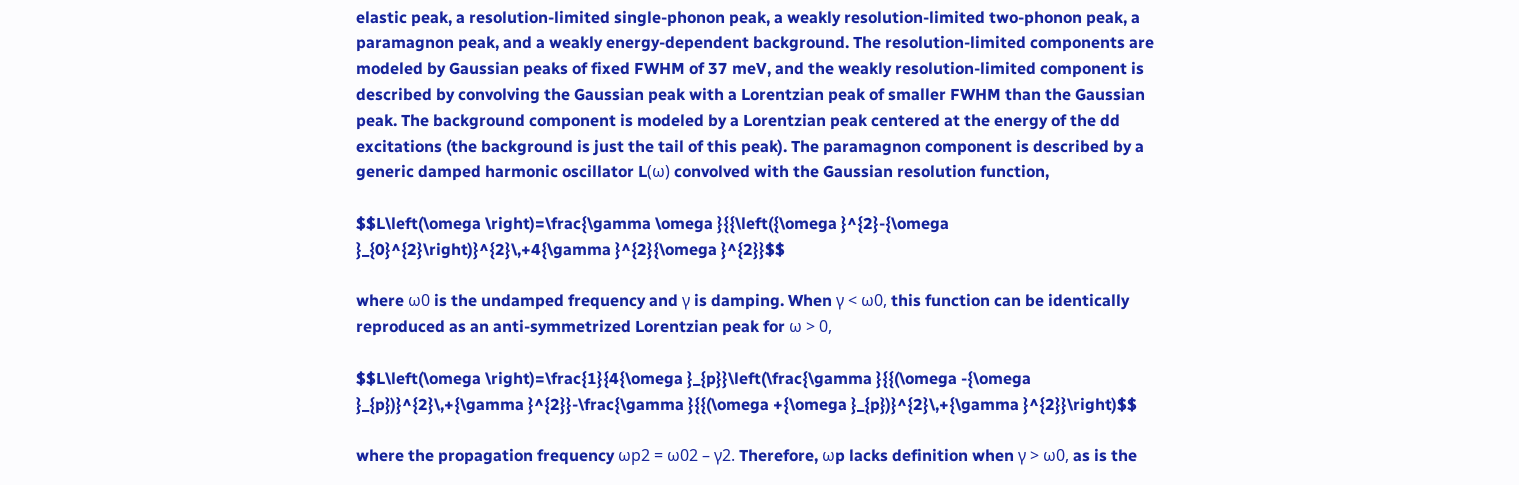elastic peak, a resolution-limited single-phonon peak, a weakly resolution-limited two-phonon peak, a paramagnon peak, and a weakly energy-dependent background. The resolution-limited components are modeled by Gaussian peaks of fixed FWHM of 37 meV, and the weakly resolution-limited component is described by convolving the Gaussian peak with a Lorentzian peak of smaller FWHM than the Gaussian peak. The background component is modeled by a Lorentzian peak centered at the energy of the dd excitations (the background is just the tail of this peak). The paramagnon component is described by a generic damped harmonic oscillator L(ω) convolved with the Gaussian resolution function,

$$L\left(\omega \right)=\frac{\gamma \omega }{{\left({\omega }^{2}-{\omega }_{0}^{2}\right)}^{2}\,+4{\gamma }^{2}{\omega }^{2}}$$

where ω0 is the undamped frequency and γ is damping. When γ < ω0, this function can be identically reproduced as an anti-symmetrized Lorentzian peak for ω > 0,

$$L\left(\omega \right)=\frac{1}{4{\omega }_{p}}\left(\frac{\gamma }{{(\omega -{\omega }_{p})}^{2}\,+{\gamma }^{2}}-\frac{\gamma }{{(\omega +{\omega }_{p})}^{2}\,+{\gamma }^{2}}\right)$$

where the propagation frequency ωp2 = ω02 – γ2. Therefore, ωp lacks definition when γ > ω0, as is the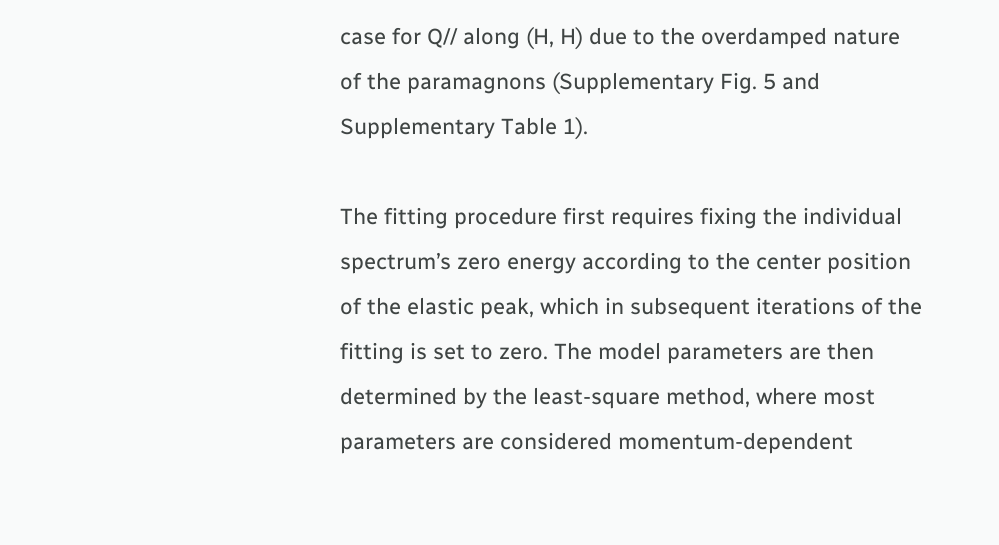case for Q// along (H, H) due to the overdamped nature of the paramagnons (Supplementary Fig. 5 and Supplementary Table 1).

The fitting procedure first requires fixing the individual spectrum’s zero energy according to the center position of the elastic peak, which in subsequent iterations of the fitting is set to zero. The model parameters are then determined by the least-square method, where most parameters are considered momentum-dependent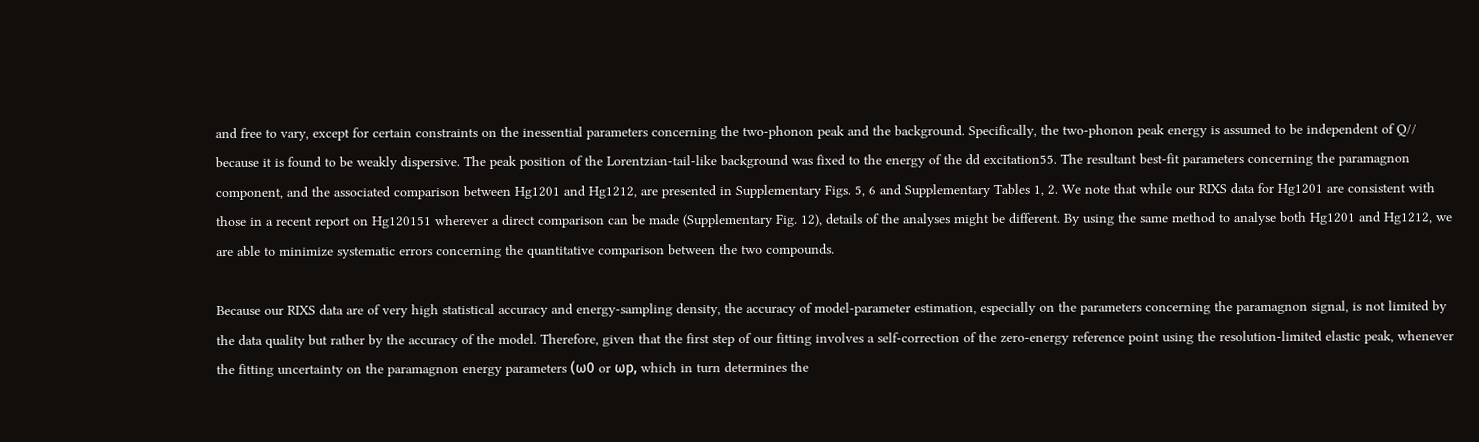and free to vary, except for certain constraints on the inessential parameters concerning the two-phonon peak and the background. Specifically, the two-phonon peak energy is assumed to be independent of Q// because it is found to be weakly dispersive. The peak position of the Lorentzian-tail-like background was fixed to the energy of the dd excitation55. The resultant best-fit parameters concerning the paramagnon component, and the associated comparison between Hg1201 and Hg1212, are presented in Supplementary Figs. 5, 6 and Supplementary Tables 1, 2. We note that while our RIXS data for Hg1201 are consistent with those in a recent report on Hg120151 wherever a direct comparison can be made (Supplementary Fig. 12), details of the analyses might be different. By using the same method to analyse both Hg1201 and Hg1212, we are able to minimize systematic errors concerning the quantitative comparison between the two compounds.

Because our RIXS data are of very high statistical accuracy and energy-sampling density, the accuracy of model-parameter estimation, especially on the parameters concerning the paramagnon signal, is not limited by the data quality but rather by the accuracy of the model. Therefore, given that the first step of our fitting involves a self-correction of the zero-energy reference point using the resolution-limited elastic peak, whenever the fitting uncertainty on the paramagnon energy parameters (ω0 or ωp, which in turn determines the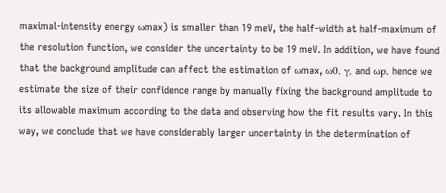maximal-intensity energy ωmax) is smaller than 19 meV, the half-width at half-maximum of the resolution function, we consider the uncertainty to be 19 meV. In addition, we have found that the background amplitude can affect the estimation of ωmax, ω0, γ, and ωp, hence we estimate the size of their confidence range by manually fixing the background amplitude to its allowable maximum according to the data and observing how the fit results vary. In this way, we conclude that we have considerably larger uncertainty in the determination of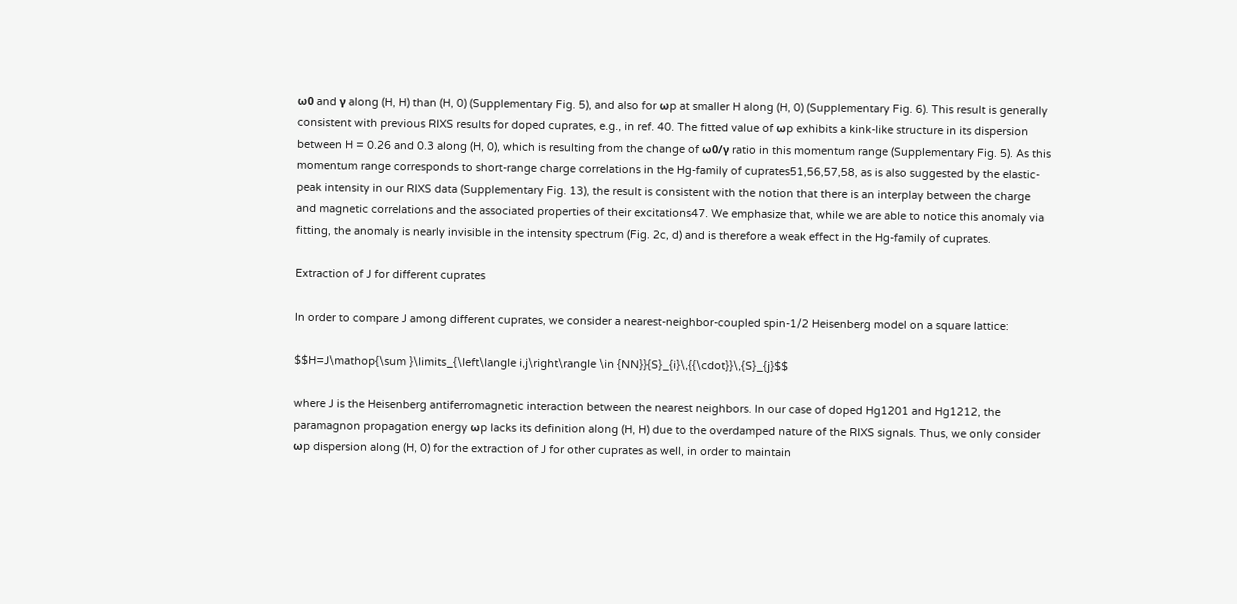ω0 and γ along (H, H) than (H, 0) (Supplementary Fig. 5), and also for ωp at smaller H along (H, 0) (Supplementary Fig. 6). This result is generally consistent with previous RIXS results for doped cuprates, e.g., in ref. 40. The fitted value of ωp exhibits a kink-like structure in its dispersion between H = 0.26 and 0.3 along (H, 0), which is resulting from the change of ω0/γ ratio in this momentum range (Supplementary Fig. 5). As this momentum range corresponds to short-range charge correlations in the Hg-family of cuprates51,56,57,58, as is also suggested by the elastic-peak intensity in our RIXS data (Supplementary Fig. 13), the result is consistent with the notion that there is an interplay between the charge and magnetic correlations and the associated properties of their excitations47. We emphasize that, while we are able to notice this anomaly via fitting, the anomaly is nearly invisible in the intensity spectrum (Fig. 2c, d) and is therefore a weak effect in the Hg-family of cuprates.

Extraction of J for different cuprates

In order to compare J among different cuprates, we consider a nearest-neighbor-coupled spin-1/2 Heisenberg model on a square lattice:

$$H=J\mathop{\sum }\limits_{\left\langle i,j\right\rangle \in {NN}}{S}_{i}\,{{\cdot}}\,{S}_{j}$$

where J is the Heisenberg antiferromagnetic interaction between the nearest neighbors. In our case of doped Hg1201 and Hg1212, the paramagnon propagation energy ωp lacks its definition along (H, H) due to the overdamped nature of the RIXS signals. Thus, we only consider ωp dispersion along (H, 0) for the extraction of J for other cuprates as well, in order to maintain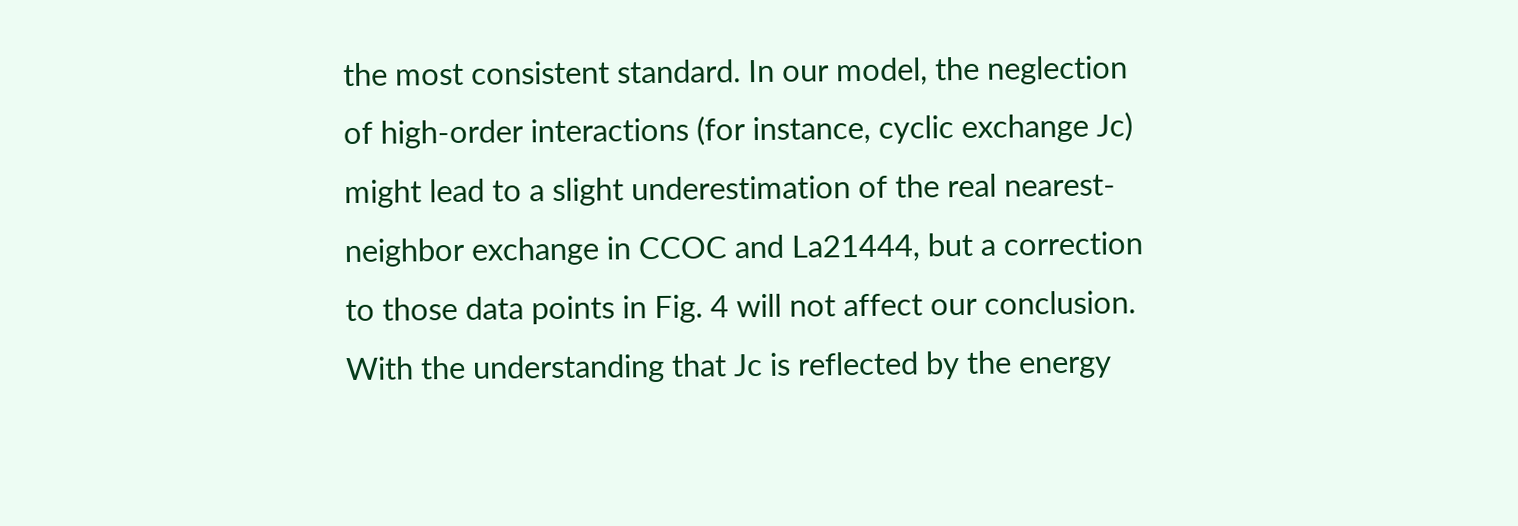the most consistent standard. In our model, the neglection of high-order interactions (for instance, cyclic exchange Jc) might lead to a slight underestimation of the real nearest-neighbor exchange in CCOC and La21444, but a correction to those data points in Fig. 4 will not affect our conclusion. With the understanding that Jc is reflected by the energy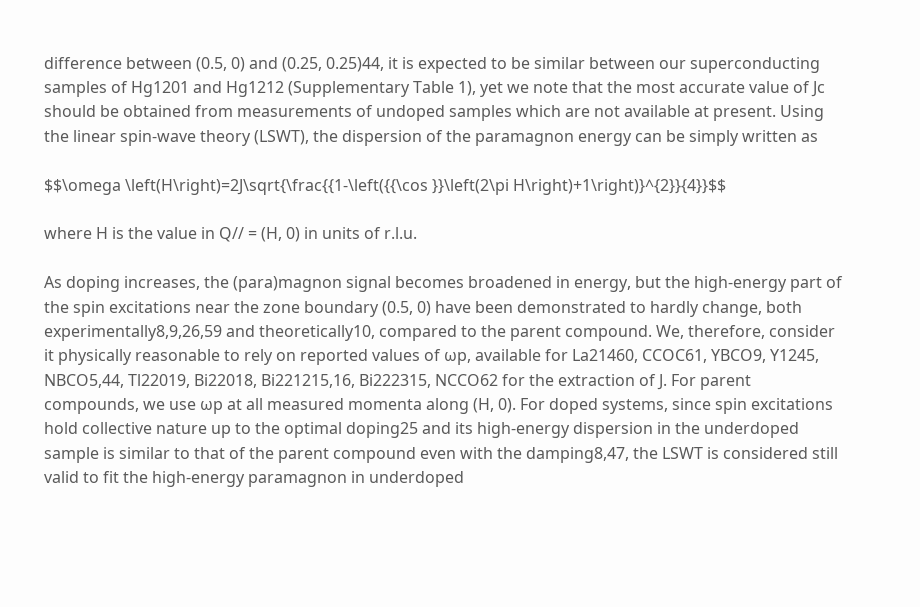difference between (0.5, 0) and (0.25, 0.25)44, it is expected to be similar between our superconducting samples of Hg1201 and Hg1212 (Supplementary Table 1), yet we note that the most accurate value of Jc should be obtained from measurements of undoped samples which are not available at present. Using the linear spin-wave theory (LSWT), the dispersion of the paramagnon energy can be simply written as

$$\omega \left(H\right)=2J\sqrt{\frac{{1-\left({{\cos }}\left(2\pi H\right)+1\right)}^{2}}{4}}$$

where H is the value in Q// = (H, 0) in units of r.l.u.

As doping increases, the (para)magnon signal becomes broadened in energy, but the high-energy part of the spin excitations near the zone boundary (0.5, 0) have been demonstrated to hardly change, both experimentally8,9,26,59 and theoretically10, compared to the parent compound. We, therefore, consider it physically reasonable to rely on reported values of ωp, available for La21460, CCOC61, YBCO9, Y1245, NBCO5,44, Tl22019, Bi22018, Bi221215,16, Bi222315, NCCO62 for the extraction of J. For parent compounds, we use ωp at all measured momenta along (H, 0). For doped systems, since spin excitations hold collective nature up to the optimal doping25 and its high-energy dispersion in the underdoped sample is similar to that of the parent compound even with the damping8,47, the LSWT is considered still valid to fit the high-energy paramagnon in underdoped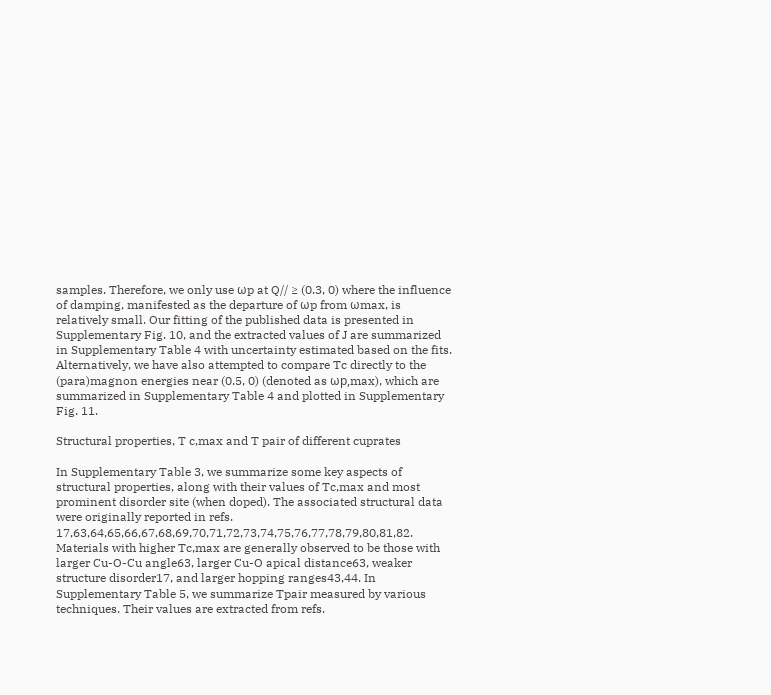samples. Therefore, we only use ωp at Q// ≥ (0.3, 0) where the influence of damping, manifested as the departure of ωp from ωmax, is relatively small. Our fitting of the published data is presented in Supplementary Fig. 10, and the extracted values of J are summarized in Supplementary Table 4 with uncertainty estimated based on the fits. Alternatively, we have also attempted to compare Tc directly to the (para)magnon energies near (0.5, 0) (denoted as ωp,max), which are summarized in Supplementary Table 4 and plotted in Supplementary Fig. 11.

Structural properties, T c,max and T pair of different cuprates

In Supplementary Table 3, we summarize some key aspects of structural properties, along with their values of Tc,max and most prominent disorder site (when doped). The associated structural data were originally reported in refs. 17,63,64,65,66,67,68,69,70,71,72,73,74,75,76,77,78,79,80,81,82. Materials with higher Tc,max are generally observed to be those with larger Cu-O-Cu angle63, larger Cu-O apical distance63, weaker structure disorder17, and larger hopping ranges43,44. In Supplementary Table 5, we summarize Tpair measured by various techniques. Their values are extracted from refs.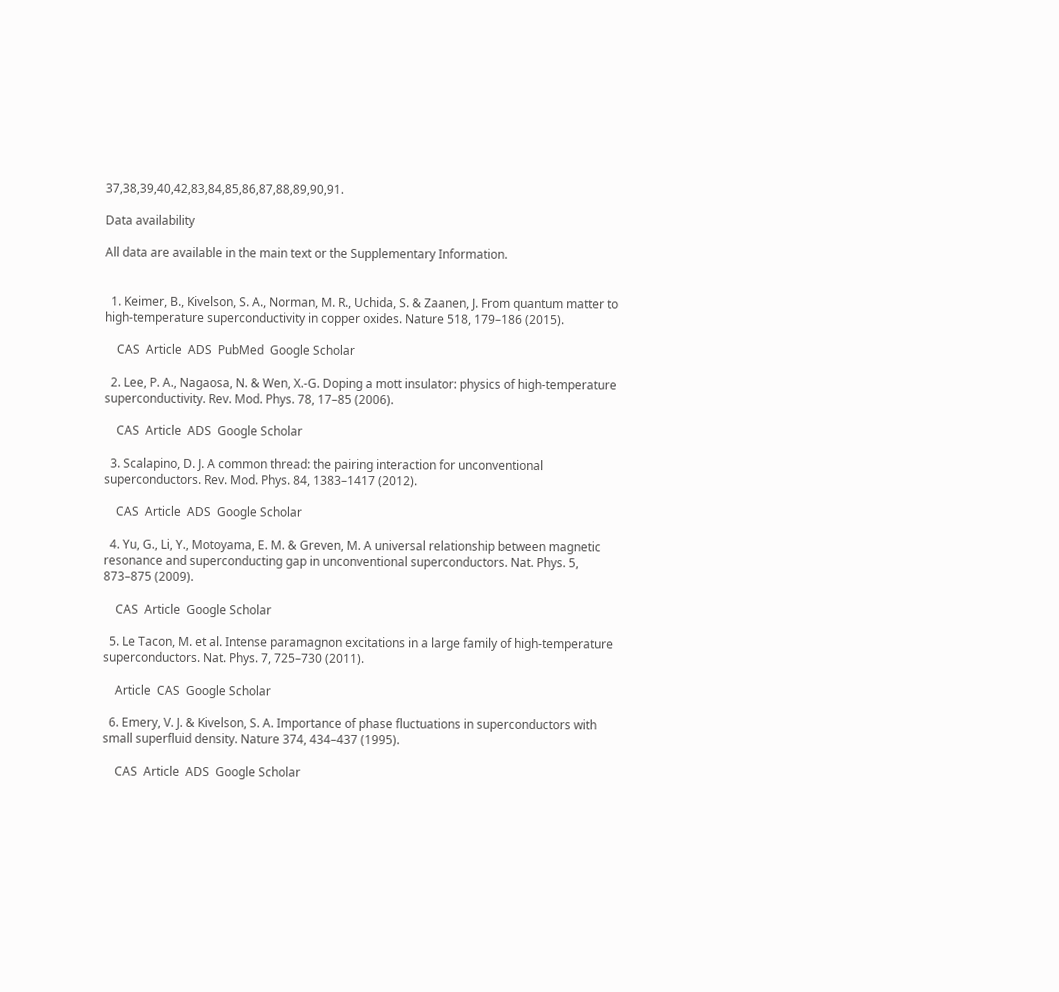37,38,39,40,42,83,84,85,86,87,88,89,90,91.

Data availability

All data are available in the main text or the Supplementary Information.


  1. Keimer, B., Kivelson, S. A., Norman, M. R., Uchida, S. & Zaanen, J. From quantum matter to high-temperature superconductivity in copper oxides. Nature 518, 179–186 (2015).

    CAS  Article  ADS  PubMed  Google Scholar

  2. Lee, P. A., Nagaosa, N. & Wen, X.-G. Doping a mott insulator: physics of high-temperature superconductivity. Rev. Mod. Phys. 78, 17–85 (2006).

    CAS  Article  ADS  Google Scholar

  3. Scalapino, D. J. A common thread: the pairing interaction for unconventional superconductors. Rev. Mod. Phys. 84, 1383–1417 (2012).

    CAS  Article  ADS  Google Scholar

  4. Yu, G., Li, Y., Motoyama, E. M. & Greven, M. A universal relationship between magnetic resonance and superconducting gap in unconventional superconductors. Nat. Phys. 5, 873–875 (2009).

    CAS  Article  Google Scholar

  5. Le Tacon, M. et al. Intense paramagnon excitations in a large family of high-temperature superconductors. Nat. Phys. 7, 725–730 (2011).

    Article  CAS  Google Scholar

  6. Emery, V. J. & Kivelson, S. A. Importance of phase fluctuations in superconductors with small superfluid density. Nature 374, 434–437 (1995).

    CAS  Article  ADS  Google Scholar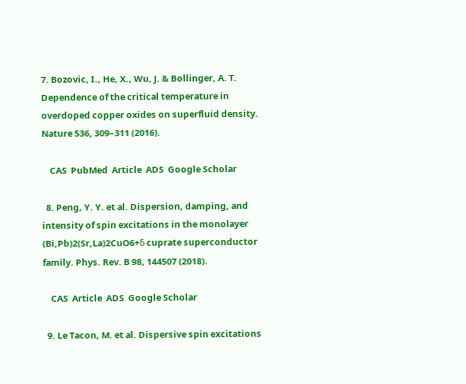7. Bozovic, I., He, X., Wu, J. & Bollinger, A. T. Dependence of the critical temperature in overdoped copper oxides on superfluid density. Nature 536, 309–311 (2016).

    CAS  PubMed  Article  ADS  Google Scholar

  8. Peng, Y. Y. et al. Dispersion, damping, and intensity of spin excitations in the monolayer (Bi,Pb)2(Sr,La)2CuO6+δ cuprate superconductor family. Phys. Rev. B 98, 144507 (2018).

    CAS  Article  ADS  Google Scholar

  9. Le Tacon, M. et al. Dispersive spin excitations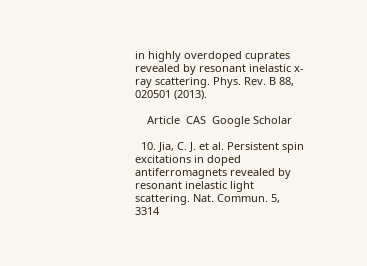in highly overdoped cuprates revealed by resonant inelastic x-ray scattering. Phys. Rev. B 88, 020501 (2013).

    Article  CAS  Google Scholar

  10. Jia, C. J. et al. Persistent spin excitations in doped antiferromagnets revealed by resonant inelastic light scattering. Nat. Commun. 5, 3314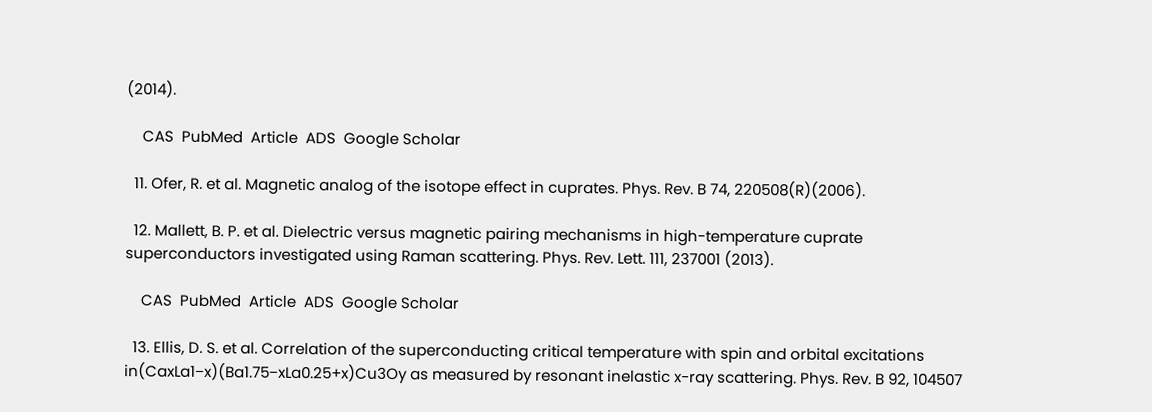(2014).

    CAS  PubMed  Article  ADS  Google Scholar

  11. Ofer, R. et al. Magnetic analog of the isotope effect in cuprates. Phys. Rev. B 74, 220508(R)(2006).

  12. Mallett, B. P. et al. Dielectric versus magnetic pairing mechanisms in high-temperature cuprate superconductors investigated using Raman scattering. Phys. Rev. Lett. 111, 237001 (2013).

    CAS  PubMed  Article  ADS  Google Scholar

  13. Ellis, D. S. et al. Correlation of the superconducting critical temperature with spin and orbital excitations in(CaxLa1−x)(Ba1.75−xLa0.25+x)Cu3Oy as measured by resonant inelastic x-ray scattering. Phys. Rev. B 92, 104507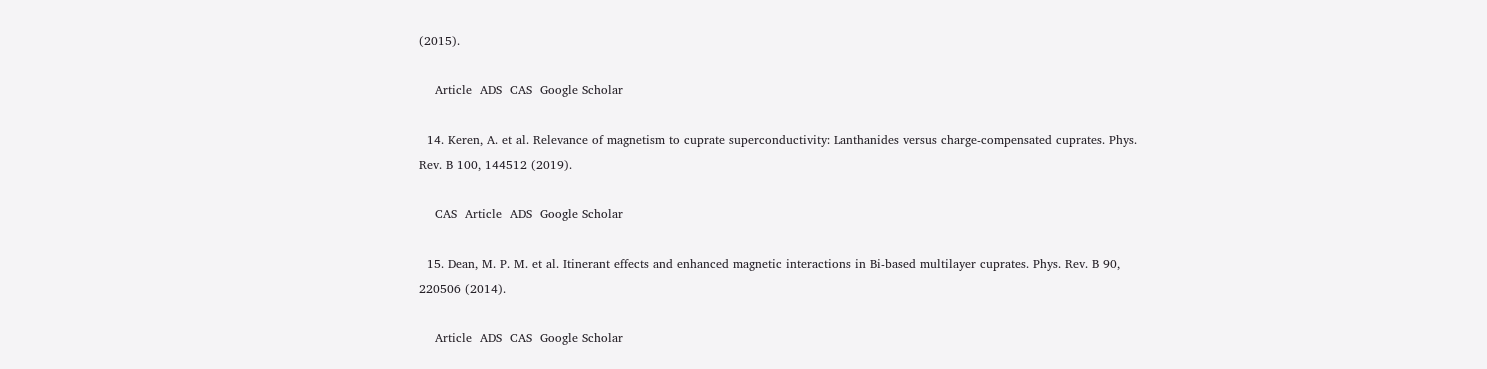(2015).

    Article  ADS  CAS  Google Scholar

  14. Keren, A. et al. Relevance of magnetism to cuprate superconductivity: Lanthanides versus charge-compensated cuprates. Phys. Rev. B 100, 144512 (2019).

    CAS  Article  ADS  Google Scholar

  15. Dean, M. P. M. et al. Itinerant effects and enhanced magnetic interactions in Bi-based multilayer cuprates. Phys. Rev. B 90, 220506 (2014).

    Article  ADS  CAS  Google Scholar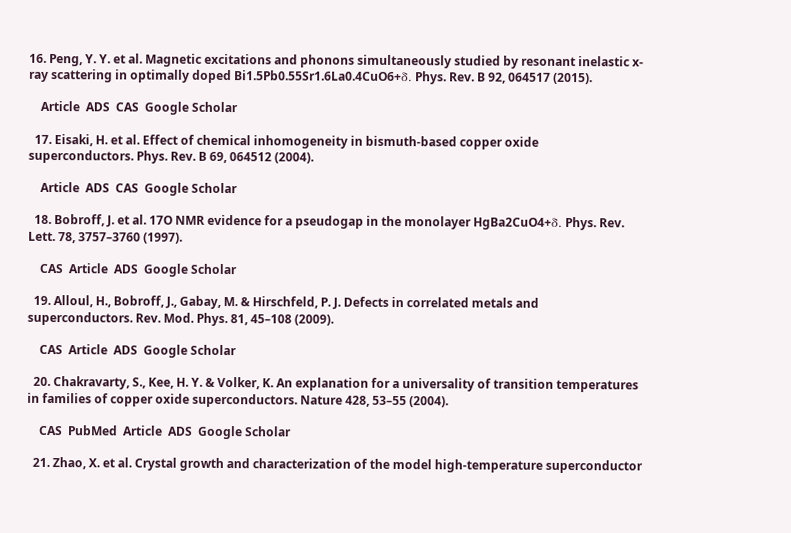16. Peng, Y. Y. et al. Magnetic excitations and phonons simultaneously studied by resonant inelastic x-ray scattering in optimally doped Bi1.5Pb0.55Sr1.6La0.4CuO6+δ. Phys. Rev. B 92, 064517 (2015).

    Article  ADS  CAS  Google Scholar

  17. Eisaki, H. et al. Effect of chemical inhomogeneity in bismuth-based copper oxide superconductors. Phys. Rev. B 69, 064512 (2004).

    Article  ADS  CAS  Google Scholar

  18. Bobroff, J. et al. 17O NMR evidence for a pseudogap in the monolayer HgBa2CuO4+δ. Phys. Rev. Lett. 78, 3757–3760 (1997).

    CAS  Article  ADS  Google Scholar

  19. Alloul, H., Bobroff, J., Gabay, M. & Hirschfeld, P. J. Defects in correlated metals and superconductors. Rev. Mod. Phys. 81, 45–108 (2009).

    CAS  Article  ADS  Google Scholar

  20. Chakravarty, S., Kee, H. Y. & Volker, K. An explanation for a universality of transition temperatures in families of copper oxide superconductors. Nature 428, 53–55 (2004).

    CAS  PubMed  Article  ADS  Google Scholar

  21. Zhao, X. et al. Crystal growth and characterization of the model high-temperature superconductor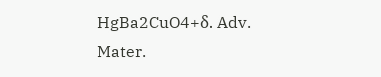HgBa2CuO4+δ. Adv. Mater.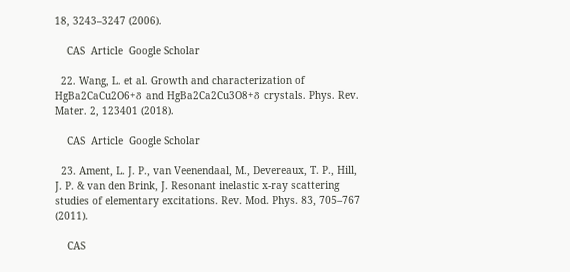18, 3243–3247 (2006).

    CAS  Article  Google Scholar

  22. Wang, L. et al. Growth and characterization of HgBa2CaCu2O6+δ and HgBa2Ca2Cu3O8+δ crystals. Phys. Rev. Mater. 2, 123401 (2018).

    CAS  Article  Google Scholar

  23. Ament, L. J. P., van Veenendaal, M., Devereaux, T. P., Hill, J. P. & van den Brink, J. Resonant inelastic x-ray scattering studies of elementary excitations. Rev. Mod. Phys. 83, 705–767 (2011).

    CAS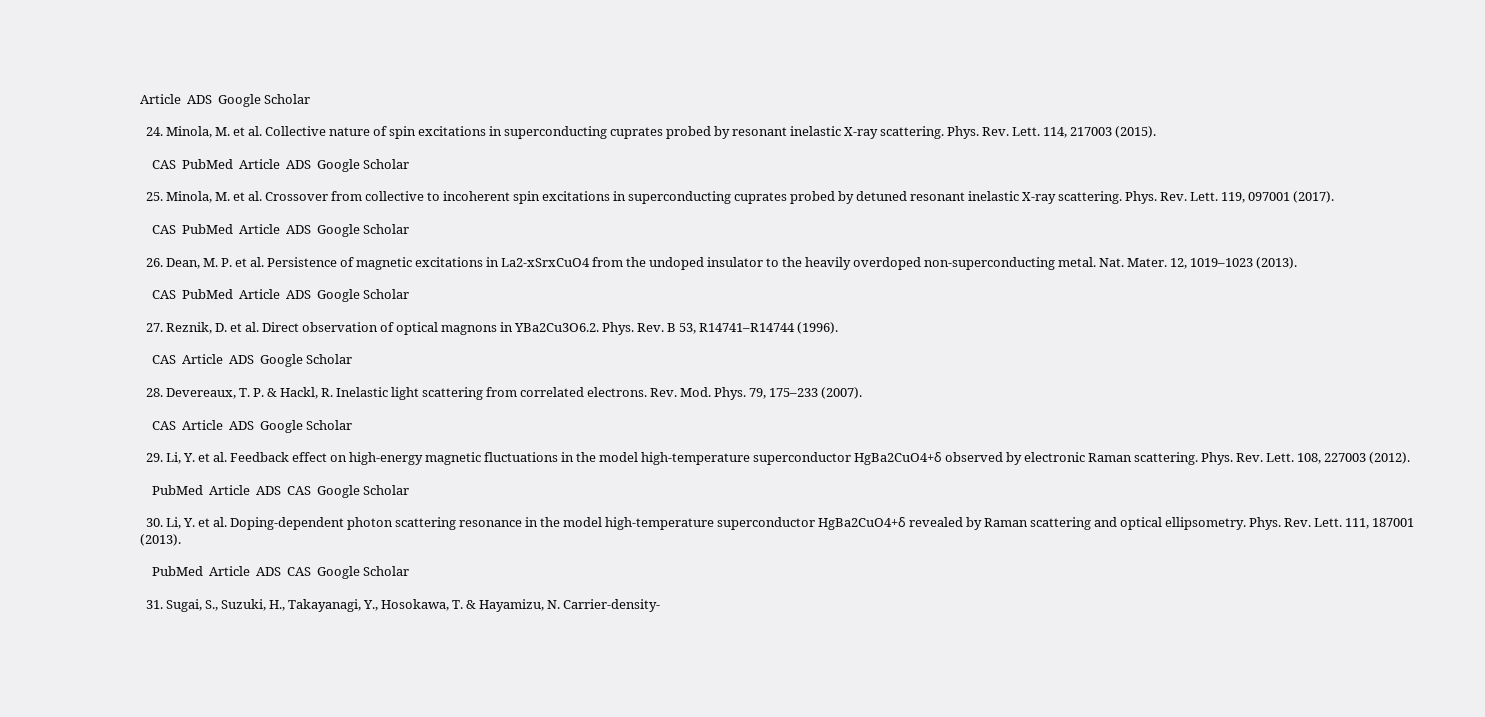Article  ADS  Google Scholar

  24. Minola, M. et al. Collective nature of spin excitations in superconducting cuprates probed by resonant inelastic X-ray scattering. Phys. Rev. Lett. 114, 217003 (2015).

    CAS  PubMed  Article  ADS  Google Scholar

  25. Minola, M. et al. Crossover from collective to incoherent spin excitations in superconducting cuprates probed by detuned resonant inelastic X-ray scattering. Phys. Rev. Lett. 119, 097001 (2017).

    CAS  PubMed  Article  ADS  Google Scholar

  26. Dean, M. P. et al. Persistence of magnetic excitations in La2-xSrxCuO4 from the undoped insulator to the heavily overdoped non-superconducting metal. Nat. Mater. 12, 1019–1023 (2013).

    CAS  PubMed  Article  ADS  Google Scholar

  27. Reznik, D. et al. Direct observation of optical magnons in YBa2Cu3O6.2. Phys. Rev. B 53, R14741–R14744 (1996).

    CAS  Article  ADS  Google Scholar

  28. Devereaux, T. P. & Hackl, R. Inelastic light scattering from correlated electrons. Rev. Mod. Phys. 79, 175–233 (2007).

    CAS  Article  ADS  Google Scholar

  29. Li, Y. et al. Feedback effect on high-energy magnetic fluctuations in the model high-temperature superconductor HgBa2CuO4+δ observed by electronic Raman scattering. Phys. Rev. Lett. 108, 227003 (2012).

    PubMed  Article  ADS  CAS  Google Scholar

  30. Li, Y. et al. Doping-dependent photon scattering resonance in the model high-temperature superconductor HgBa2CuO4+δ revealed by Raman scattering and optical ellipsometry. Phys. Rev. Lett. 111, 187001 (2013).

    PubMed  Article  ADS  CAS  Google Scholar

  31. Sugai, S., Suzuki, H., Takayanagi, Y., Hosokawa, T. & Hayamizu, N. Carrier-density-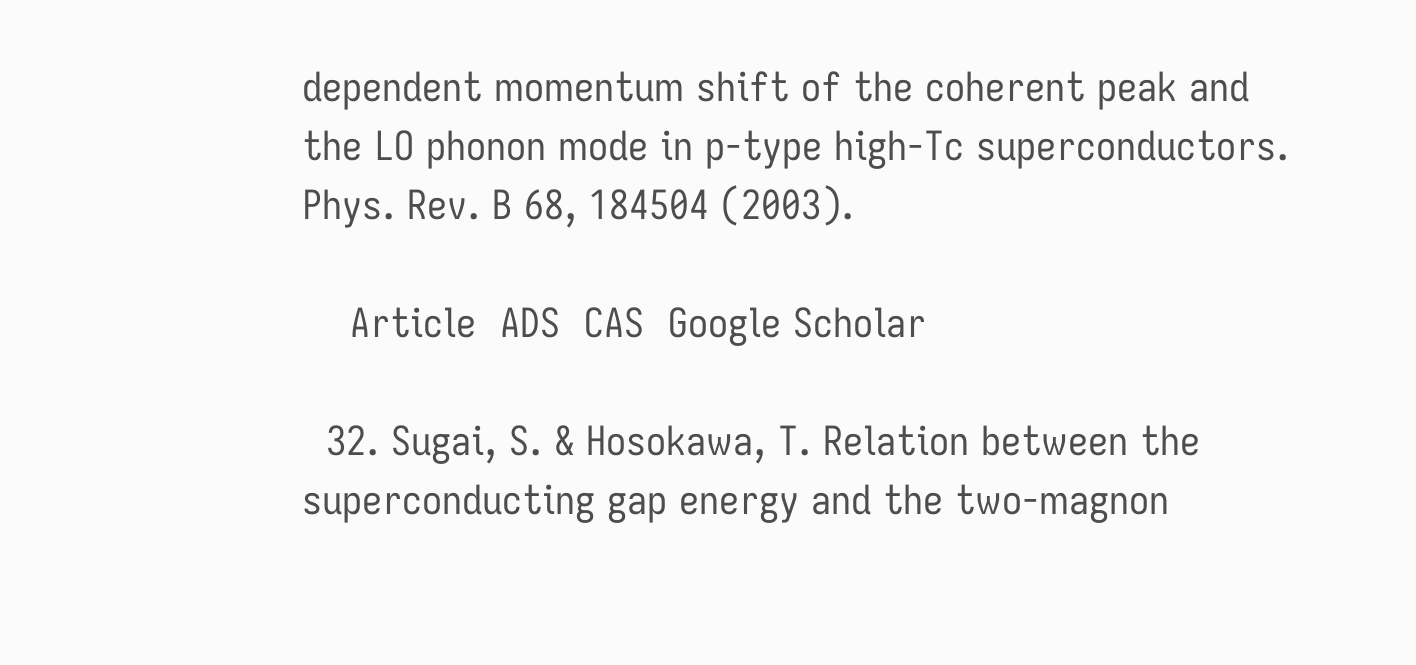dependent momentum shift of the coherent peak and the LO phonon mode in p-type high-Tc superconductors. Phys. Rev. B 68, 184504 (2003).

    Article  ADS  CAS  Google Scholar

  32. Sugai, S. & Hosokawa, T. Relation between the superconducting gap energy and the two-magnon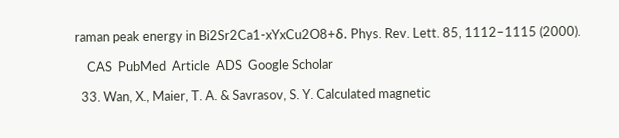raman peak energy in Bi2Sr2Ca1-xYxCu2O8+δ. Phys. Rev. Lett. 85, 1112–1115 (2000).

    CAS  PubMed  Article  ADS  Google Scholar

  33. Wan, X., Maier, T. A. & Savrasov, S. Y. Calculated magnetic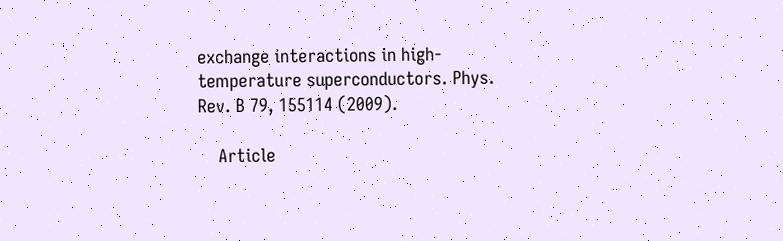exchange interactions in high-temperature superconductors. Phys. Rev. B 79, 155114 (2009).

    Article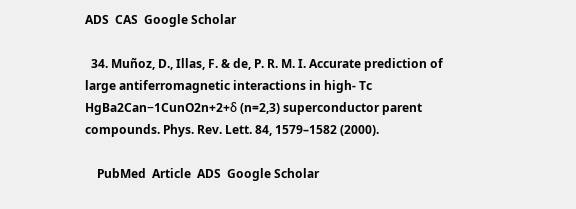ADS  CAS  Google Scholar

  34. Muñoz, D., Illas, F. & de, P. R. M. I. Accurate prediction of large antiferromagnetic interactions in high- Tc HgBa2Can−1CunO2n+2+δ (n=2,3) superconductor parent compounds. Phys. Rev. Lett. 84, 1579–1582 (2000).

    PubMed  Article  ADS  Google Scholar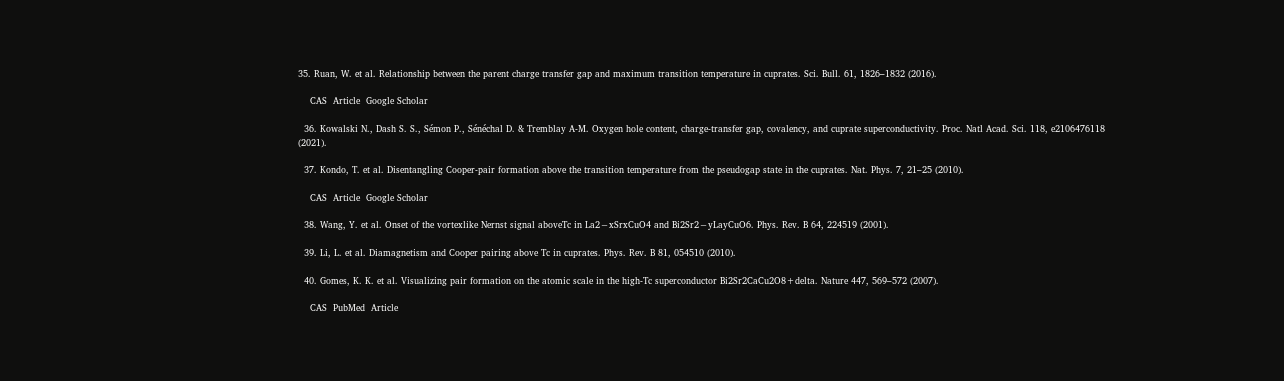35. Ruan, W. et al. Relationship between the parent charge transfer gap and maximum transition temperature in cuprates. Sci. Bull. 61, 1826–1832 (2016).

    CAS  Article  Google Scholar

  36. Kowalski N., Dash S. S., Sémon P., Sénéchal D. & Tremblay A-M. Oxygen hole content, charge-transfer gap, covalency, and cuprate superconductivity. Proc. Natl Acad. Sci. 118, e2106476118 (2021).

  37. Kondo, T. et al. Disentangling Cooper-pair formation above the transition temperature from the pseudogap state in the cuprates. Nat. Phys. 7, 21–25 (2010).

    CAS  Article  Google Scholar

  38. Wang, Y. et al. Onset of the vortexlike Nernst signal aboveTc in La2−xSrxCuO4 and Bi2Sr2−yLayCuO6. Phys. Rev. B 64, 224519 (2001).

  39. Li, L. et al. Diamagnetism and Cooper pairing above Tc in cuprates. Phys. Rev. B 81, 054510 (2010).

  40. Gomes, K. K. et al. Visualizing pair formation on the atomic scale in the high-Tc superconductor Bi2Sr2CaCu2O8+delta. Nature 447, 569–572 (2007).

    CAS  PubMed  Article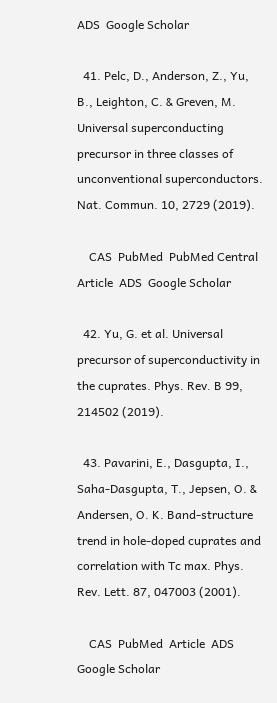ADS  Google Scholar

  41. Pelc, D., Anderson, Z., Yu, B., Leighton, C. & Greven, M. Universal superconducting precursor in three classes of unconventional superconductors. Nat. Commun. 10, 2729 (2019).

    CAS  PubMed  PubMed Central  Article  ADS  Google Scholar

  42. Yu, G. et al. Universal precursor of superconductivity in the cuprates. Phys. Rev. B 99, 214502 (2019).

  43. Pavarini, E., Dasgupta, I., Saha-Dasgupta, T., Jepsen, O. & Andersen, O. K. Band-structure trend in hole-doped cuprates and correlation with Tc max. Phys. Rev. Lett. 87, 047003 (2001).

    CAS  PubMed  Article  ADS  Google Scholar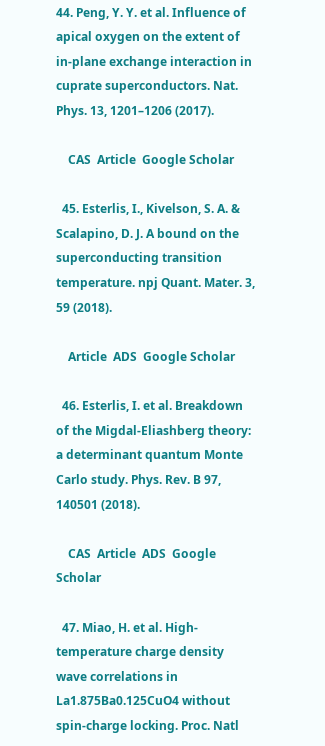44. Peng, Y. Y. et al. Influence of apical oxygen on the extent of in-plane exchange interaction in cuprate superconductors. Nat. Phys. 13, 1201–1206 (2017).

    CAS  Article  Google Scholar

  45. Esterlis, I., Kivelson, S. A. & Scalapino, D. J. A bound on the superconducting transition temperature. npj Quant. Mater. 3, 59 (2018).

    Article  ADS  Google Scholar

  46. Esterlis, I. et al. Breakdown of the Migdal-Eliashberg theory: a determinant quantum Monte Carlo study. Phys. Rev. B 97, 140501 (2018).

    CAS  Article  ADS  Google Scholar

  47. Miao, H. et al. High-temperature charge density wave correlations in La1.875Ba0.125CuO4 without spin-charge locking. Proc. Natl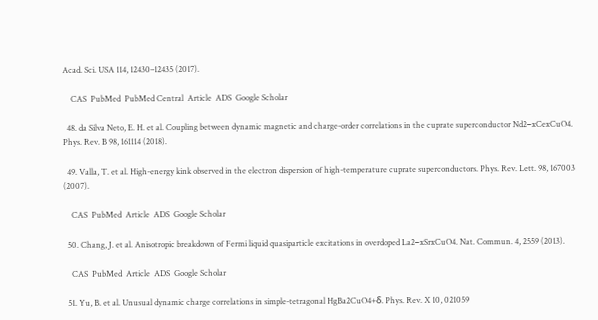Acad. Sci. USA 114, 12430–12435 (2017).

    CAS  PubMed  PubMed Central  Article  ADS  Google Scholar

  48. da Silva Neto, E. H. et al. Coupling between dynamic magnetic and charge-order correlations in the cuprate superconductor Nd2−xCexCuO4. Phys. Rev. B 98, 161114 (2018).

  49. Valla, T. et al. High-energy kink observed in the electron dispersion of high-temperature cuprate superconductors. Phys. Rev. Lett. 98, 167003 (2007).

    CAS  PubMed  Article  ADS  Google Scholar

  50. Chang, J. et al. Anisotropic breakdown of Fermi liquid quasiparticle excitations in overdoped La2−xSrxCuO4. Nat. Commun. 4, 2559 (2013).

    CAS  PubMed  Article  ADS  Google Scholar

  51. Yu, B. et al. Unusual dynamic charge correlations in simple-tetragonal HgBa2CuO4+δ. Phys. Rev. X 10, 021059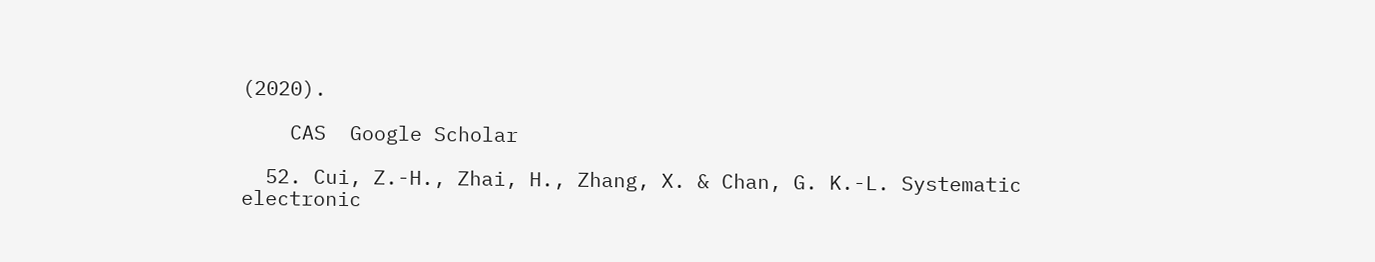(2020).

    CAS  Google Scholar

  52. Cui, Z.-H., Zhai, H., Zhang, X. & Chan, G. K.-L. Systematic electronic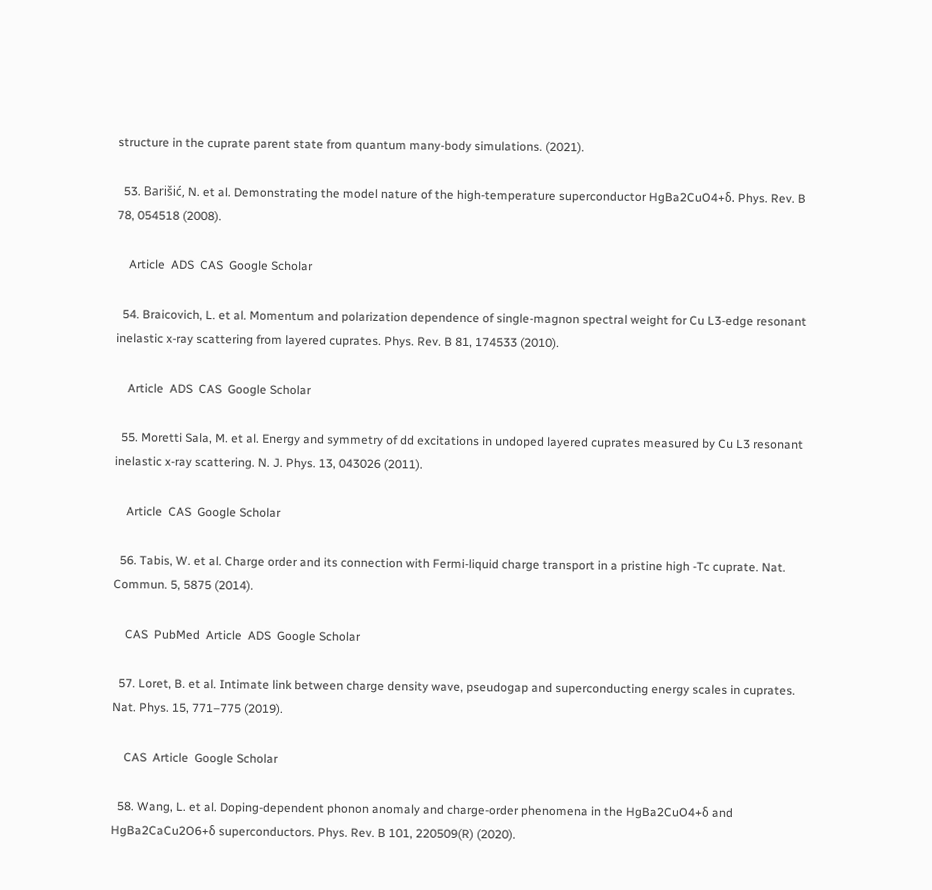structure in the cuprate parent state from quantum many-body simulations. (2021).

  53. Barišić, N. et al. Demonstrating the model nature of the high-temperature superconductor HgBa2CuO4+δ. Phys. Rev. B 78, 054518 (2008).

    Article  ADS  CAS  Google Scholar

  54. Braicovich, L. et al. Momentum and polarization dependence of single-magnon spectral weight for Cu L3-edge resonant inelastic x-ray scattering from layered cuprates. Phys. Rev. B 81, 174533 (2010).

    Article  ADS  CAS  Google Scholar

  55. Moretti Sala, M. et al. Energy and symmetry of dd excitations in undoped layered cuprates measured by Cu L3 resonant inelastic x-ray scattering. N. J. Phys. 13, 043026 (2011).

    Article  CAS  Google Scholar

  56. Tabis, W. et al. Charge order and its connection with Fermi-liquid charge transport in a pristine high -Tc cuprate. Nat. Commun. 5, 5875 (2014).

    CAS  PubMed  Article  ADS  Google Scholar

  57. Loret, B. et al. Intimate link between charge density wave, pseudogap and superconducting energy scales in cuprates. Nat. Phys. 15, 771–775 (2019).

    CAS  Article  Google Scholar

  58. Wang, L. et al. Doping-dependent phonon anomaly and charge-order phenomena in the HgBa2CuO4+δ and HgBa2CaCu2O6+δ superconductors. Phys. Rev. B 101, 220509(R) (2020).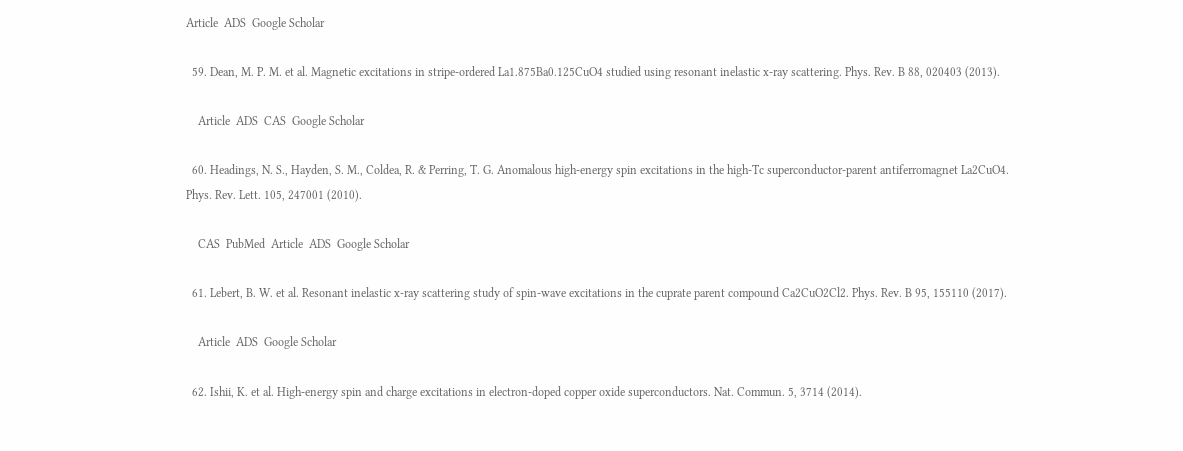Article  ADS  Google Scholar

  59. Dean, M. P. M. et al. Magnetic excitations in stripe-ordered La1.875Ba0.125CuO4 studied using resonant inelastic x-ray scattering. Phys. Rev. B 88, 020403 (2013).

    Article  ADS  CAS  Google Scholar

  60. Headings, N. S., Hayden, S. M., Coldea, R. & Perring, T. G. Anomalous high-energy spin excitations in the high-Tc superconductor-parent antiferromagnet La2CuO4. Phys. Rev. Lett. 105, 247001 (2010).

    CAS  PubMed  Article  ADS  Google Scholar

  61. Lebert, B. W. et al. Resonant inelastic x-ray scattering study of spin-wave excitations in the cuprate parent compound Ca2CuO2Cl2. Phys. Rev. B 95, 155110 (2017).

    Article  ADS  Google Scholar

  62. Ishii, K. et al. High-energy spin and charge excitations in electron-doped copper oxide superconductors. Nat. Commun. 5, 3714 (2014).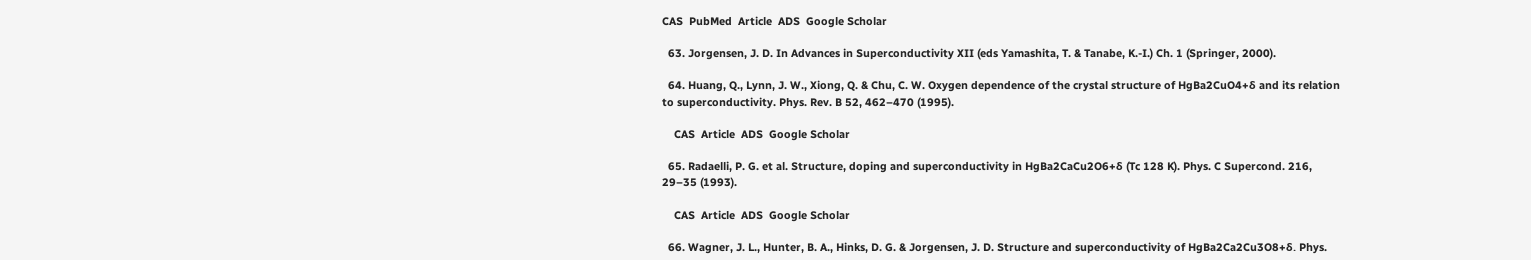CAS  PubMed  Article  ADS  Google Scholar

  63. Jorgensen, J. D. In Advances in Superconductivity XII (eds Yamashita, T. & Tanabe, K.-I.) Ch. 1 (Springer, 2000).

  64. Huang, Q., Lynn, J. W., Xiong, Q. & Chu, C. W. Oxygen dependence of the crystal structure of HgBa2CuO4+δ and its relation to superconductivity. Phys. Rev. B 52, 462–470 (1995).

    CAS  Article  ADS  Google Scholar

  65. Radaelli, P. G. et al. Structure, doping and superconductivity in HgBa2CaCu2O6+δ (Tc 128 K). Phys. C Supercond. 216, 29–35 (1993).

    CAS  Article  ADS  Google Scholar

  66. Wagner, J. L., Hunter, B. A., Hinks, D. G. & Jorgensen, J. D. Structure and superconductivity of HgBa2Ca2Cu3O8+δ. Phys.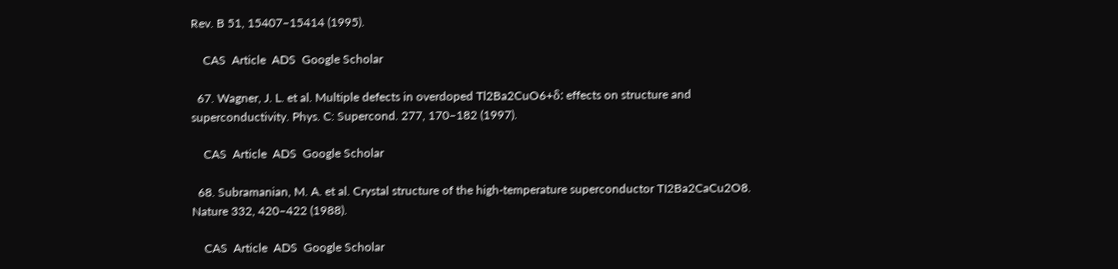Rev. B 51, 15407–15414 (1995).

    CAS  Article  ADS  Google Scholar

  67. Wagner, J. L. et al. Multiple defects in overdoped Tl2Ba2CuO6+δ: effects on structure and superconductivity. Phys. C: Supercond. 277, 170–182 (1997).

    CAS  Article  ADS  Google Scholar

  68. Subramanian, M. A. et al. Crystal structure of the high-temperature superconductor TI2Ba2CaCu2O8. Nature 332, 420–422 (1988).

    CAS  Article  ADS  Google Scholar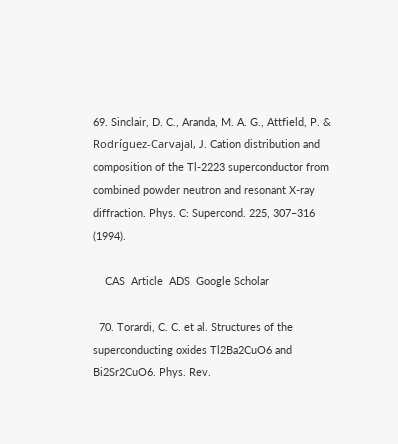69. Sinclair, D. C., Aranda, M. A. G., Attfield, P. & Rodríguez-Carvajal, J. Cation distribution and composition of the Tl-2223 superconductor from combined powder neutron and resonant X-ray diffraction. Phys. C: Supercond. 225, 307–316 (1994).

    CAS  Article  ADS  Google Scholar

  70. Torardi, C. C. et al. Structures of the superconducting oxides Tl2Ba2CuO6 and Bi2Sr2CuO6. Phys. Rev.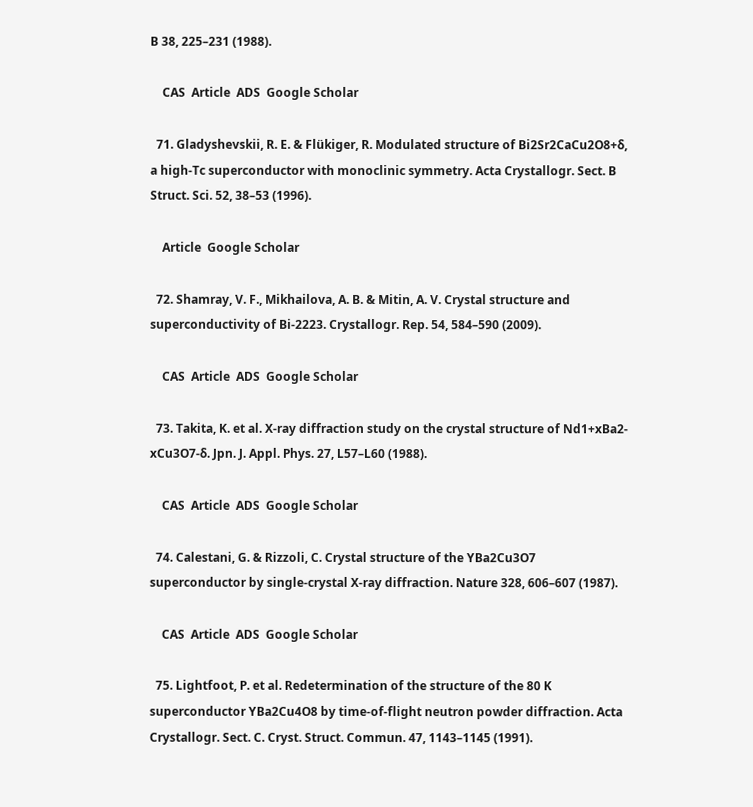B 38, 225–231 (1988).

    CAS  Article  ADS  Google Scholar

  71. Gladyshevskii, R. E. & Flükiger, R. Modulated structure of Bi2Sr2CaCu2O8+δ, a high-Tc superconductor with monoclinic symmetry. Acta Crystallogr. Sect. B Struct. Sci. 52, 38–53 (1996).

    Article  Google Scholar

  72. Shamray, V. F., Mikhailova, A. B. & Mitin, A. V. Crystal structure and superconductivity of Bi-2223. Crystallogr. Rep. 54, 584–590 (2009).

    CAS  Article  ADS  Google Scholar

  73. Takita, K. et al. X-ray diffraction study on the crystal structure of Nd1+xBa2-xCu3O7-δ. Jpn. J. Appl. Phys. 27, L57–L60 (1988).

    CAS  Article  ADS  Google Scholar

  74. Calestani, G. & Rizzoli, C. Crystal structure of the YBa2Cu3O7 superconductor by single-crystal X-ray diffraction. Nature 328, 606–607 (1987).

    CAS  Article  ADS  Google Scholar

  75. Lightfoot, P. et al. Redetermination of the structure of the 80 K superconductor YBa2Cu4O8 by time-of-flight neutron powder diffraction. Acta Crystallogr. Sect. C. Cryst. Struct. Commun. 47, 1143–1145 (1991).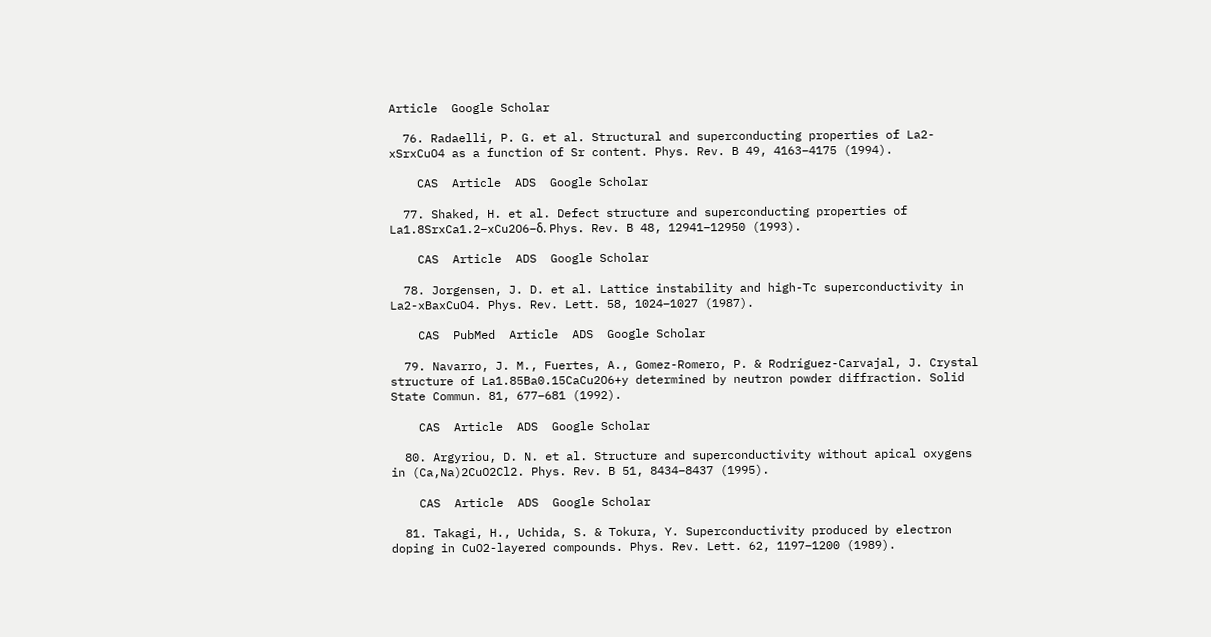Article  Google Scholar

  76. Radaelli, P. G. et al. Structural and superconducting properties of La2-xSrxCuO4 as a function of Sr content. Phys. Rev. B 49, 4163–4175 (1994).

    CAS  Article  ADS  Google Scholar

  77. Shaked, H. et al. Defect structure and superconducting properties of La1.8SrxCa1.2−xCu2O6−δ. Phys. Rev. B 48, 12941–12950 (1993).

    CAS  Article  ADS  Google Scholar

  78. Jorgensen, J. D. et al. Lattice instability and high-Tc superconductivity in La2-xBaxCuO4. Phys. Rev. Lett. 58, 1024–1027 (1987).

    CAS  PubMed  Article  ADS  Google Scholar

  79. Navarro, J. M., Fuertes, A., Gomez-Romero, P. & Rodríguez-Carvajal, J. Crystal structure of La1.85Ba0.15CaCu2O6+y determined by neutron powder diffraction. Solid State Commun. 81, 677–681 (1992).

    CAS  Article  ADS  Google Scholar

  80. Argyriou, D. N. et al. Structure and superconductivity without apical oxygens in (Ca,Na)2CuO2Cl2. Phys. Rev. B 51, 8434–8437 (1995).

    CAS  Article  ADS  Google Scholar

  81. Takagi, H., Uchida, S. & Tokura, Y. Superconductivity produced by electron doping in CuO2-layered compounds. Phys. Rev. Lett. 62, 1197–1200 (1989).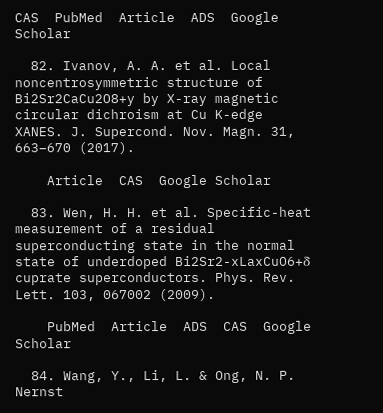CAS  PubMed  Article  ADS  Google Scholar

  82. Ivanov, A. A. et al. Local noncentrosymmetric structure of Bi2Sr2CaCu2O8+y by X-ray magnetic circular dichroism at Cu K-edge XANES. J. Supercond. Nov. Magn. 31, 663–670 (2017).

    Article  CAS  Google Scholar

  83. Wen, H. H. et al. Specific-heat measurement of a residual superconducting state in the normal state of underdoped Bi2Sr2-xLaxCuO6+δ cuprate superconductors. Phys. Rev. Lett. 103, 067002 (2009).

    PubMed  Article  ADS  CAS  Google Scholar

  84. Wang, Y., Li, L. & Ong, N. P. Nernst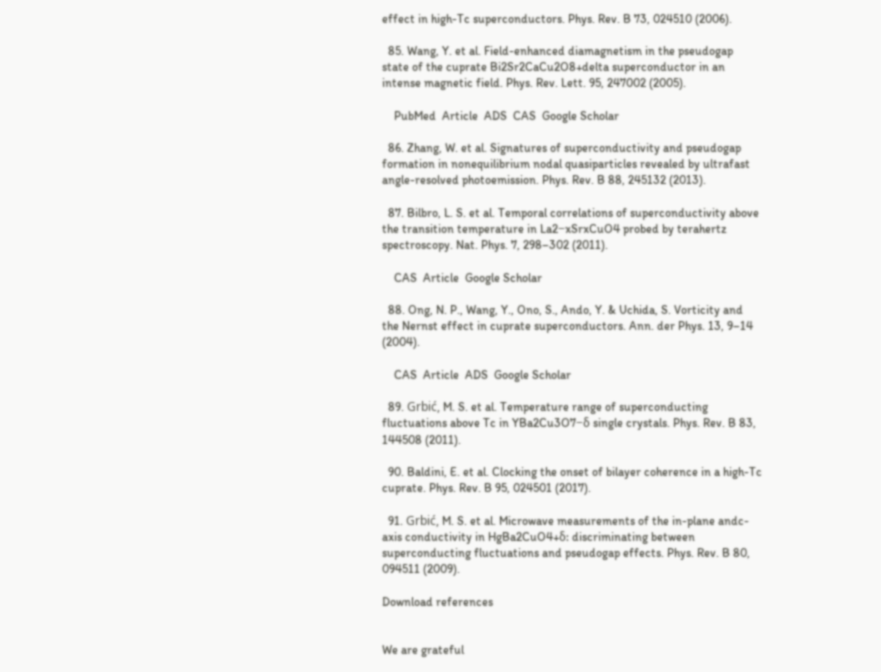effect in high-Tc superconductors. Phys. Rev. B 73, 024510 (2006).

  85. Wang, Y. et al. Field-enhanced diamagnetism in the pseudogap state of the cuprate Bi2Sr2CaCu2O8+delta superconductor in an intense magnetic field. Phys. Rev. Lett. 95, 247002 (2005).

    PubMed  Article  ADS  CAS  Google Scholar

  86. Zhang, W. et al. Signatures of superconductivity and pseudogap formation in nonequilibrium nodal quasiparticles revealed by ultrafast angle-resolved photoemission. Phys. Rev. B 88, 245132 (2013).

  87. Bilbro, L. S. et al. Temporal correlations of superconductivity above the transition temperature in La2−xSrxCuO4 probed by terahertz spectroscopy. Nat. Phys. 7, 298–302 (2011).

    CAS  Article  Google Scholar

  88. Ong, N. P., Wang, Y., Ono, S., Ando, Y. & Uchida, S. Vorticity and the Nernst effect in cuprate superconductors. Ann. der Phys. 13, 9–14 (2004).

    CAS  Article  ADS  Google Scholar

  89. Grbić, M. S. et al. Temperature range of superconducting fluctuations above Tc in YBa2Cu3O7−δ single crystals. Phys. Rev. B 83, 144508 (2011).

  90. Baldini, E. et al. Clocking the onset of bilayer coherence in a high-Tc cuprate. Phys. Rev. B 95, 024501 (2017).

  91. Grbić, M. S. et al. Microwave measurements of the in-plane andc-axis conductivity in HgBa2CuO4+δ: discriminating between superconducting fluctuations and pseudogap effects. Phys. Rev. B 80, 094511 (2009).

Download references


We are grateful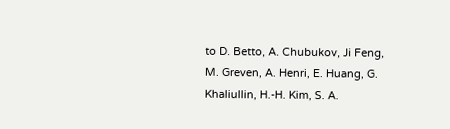to D. Betto, A. Chubukov, Ji Feng, M. Greven, A. Henri, E. Huang, G. Khaliullin, H.-H. Kim, S. A.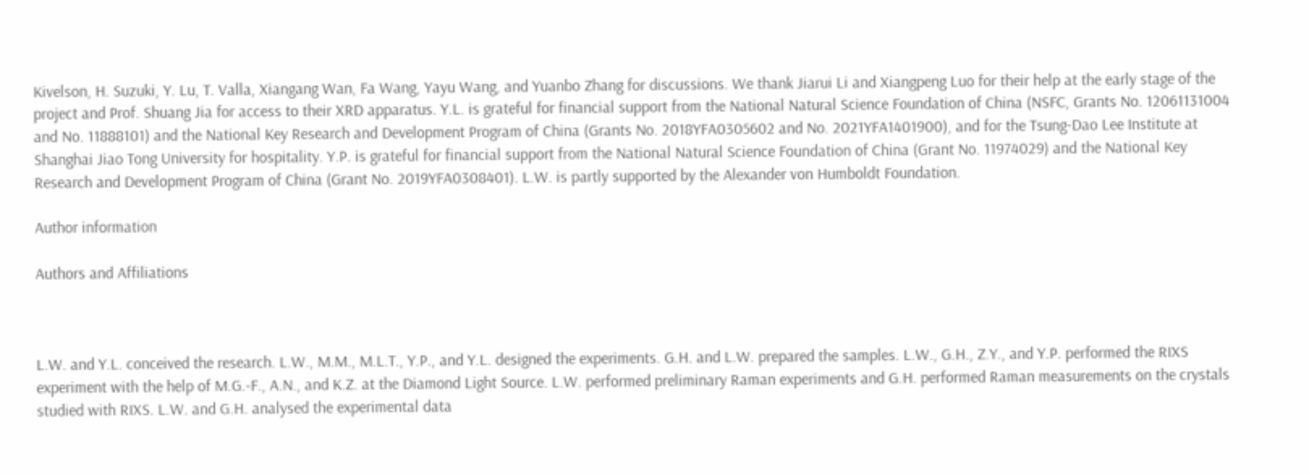Kivelson, H. Suzuki, Y. Lu, T. Valla, Xiangang Wan, Fa Wang, Yayu Wang, and Yuanbo Zhang for discussions. We thank Jiarui Li and Xiangpeng Luo for their help at the early stage of the project and Prof. Shuang Jia for access to their XRD apparatus. Y.L. is grateful for financial support from the National Natural Science Foundation of China (NSFC, Grants No. 12061131004 and No. 11888101) and the National Key Research and Development Program of China (Grants No. 2018YFA0305602 and No. 2021YFA1401900), and for the Tsung-Dao Lee Institute at Shanghai Jiao Tong University for hospitality. Y.P. is grateful for financial support from the National Natural Science Foundation of China (Grant No. 11974029) and the National Key Research and Development Program of China (Grant No. 2019YFA0308401). L.W. is partly supported by the Alexander von Humboldt Foundation.

Author information

Authors and Affiliations



L.W. and Y.L. conceived the research. L.W., M.M., M.L.T., Y.P., and Y.L. designed the experiments. G.H. and L.W. prepared the samples. L.W., G.H., Z.Y., and Y.P. performed the RIXS experiment with the help of M.G.-F., A.N., and K.Z. at the Diamond Light Source. L.W. performed preliminary Raman experiments and G.H. performed Raman measurements on the crystals studied with RIXS. L.W. and G.H. analysed the experimental data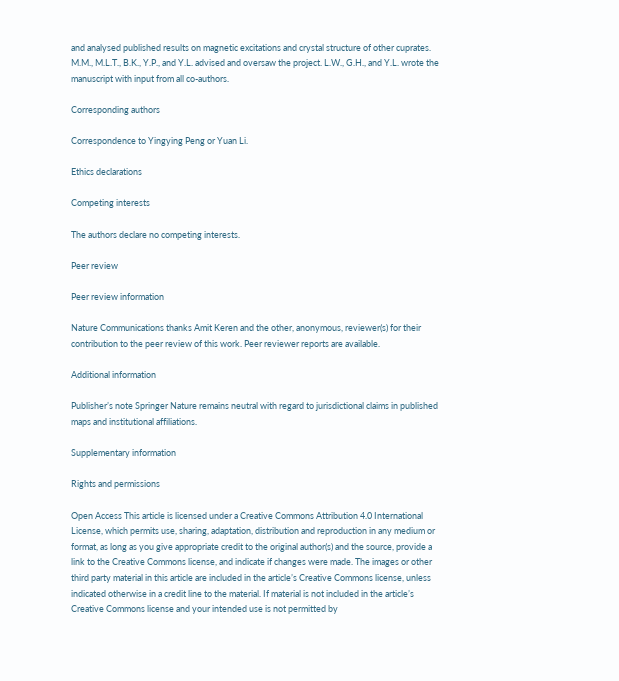and analysed published results on magnetic excitations and crystal structure of other cuprates. M.M., M.L.T., B.K., Y.P., and Y.L. advised and oversaw the project. L.W., G.H., and Y.L. wrote the manuscript with input from all co-authors.

Corresponding authors

Correspondence to Yingying Peng or Yuan Li.

Ethics declarations

Competing interests

The authors declare no competing interests.

Peer review

Peer review information

Nature Communications thanks Amit Keren and the other, anonymous, reviewer(s) for their contribution to the peer review of this work. Peer reviewer reports are available.

Additional information

Publisher’s note Springer Nature remains neutral with regard to jurisdictional claims in published maps and institutional affiliations.

Supplementary information

Rights and permissions

Open Access This article is licensed under a Creative Commons Attribution 4.0 International License, which permits use, sharing, adaptation, distribution and reproduction in any medium or format, as long as you give appropriate credit to the original author(s) and the source, provide a link to the Creative Commons license, and indicate if changes were made. The images or other third party material in this article are included in the article’s Creative Commons license, unless indicated otherwise in a credit line to the material. If material is not included in the article’s Creative Commons license and your intended use is not permitted by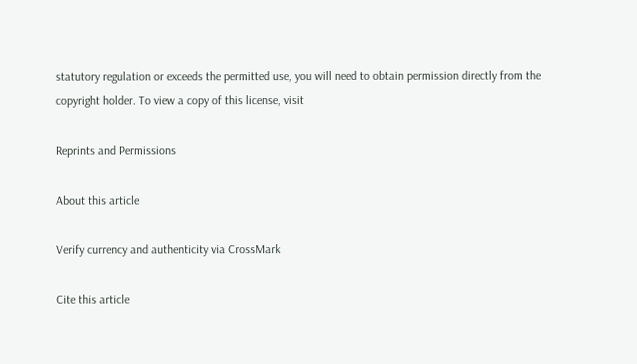statutory regulation or exceeds the permitted use, you will need to obtain permission directly from the copyright holder. To view a copy of this license, visit

Reprints and Permissions

About this article

Verify currency and authenticity via CrossMark

Cite this article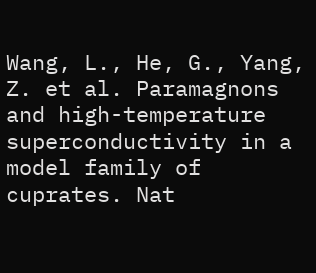Wang, L., He, G., Yang, Z. et al. Paramagnons and high-temperature superconductivity in a model family of cuprates. Nat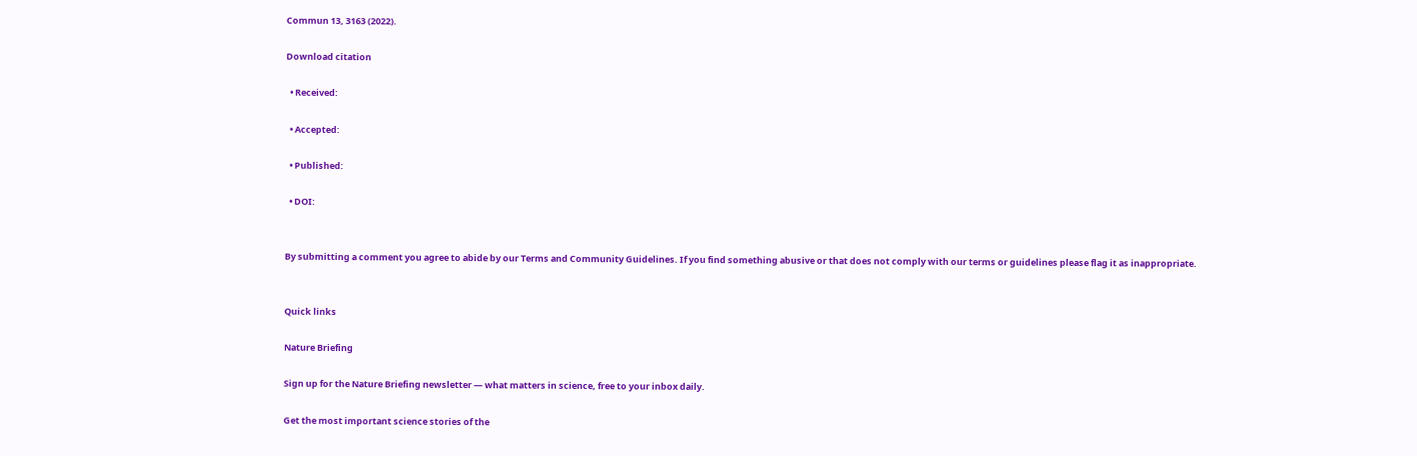Commun 13, 3163 (2022).

Download citation

  • Received:

  • Accepted:

  • Published:

  • DOI:


By submitting a comment you agree to abide by our Terms and Community Guidelines. If you find something abusive or that does not comply with our terms or guidelines please flag it as inappropriate.


Quick links

Nature Briefing

Sign up for the Nature Briefing newsletter — what matters in science, free to your inbox daily.

Get the most important science stories of the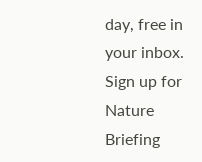day, free in your inbox. Sign up for Nature Briefing